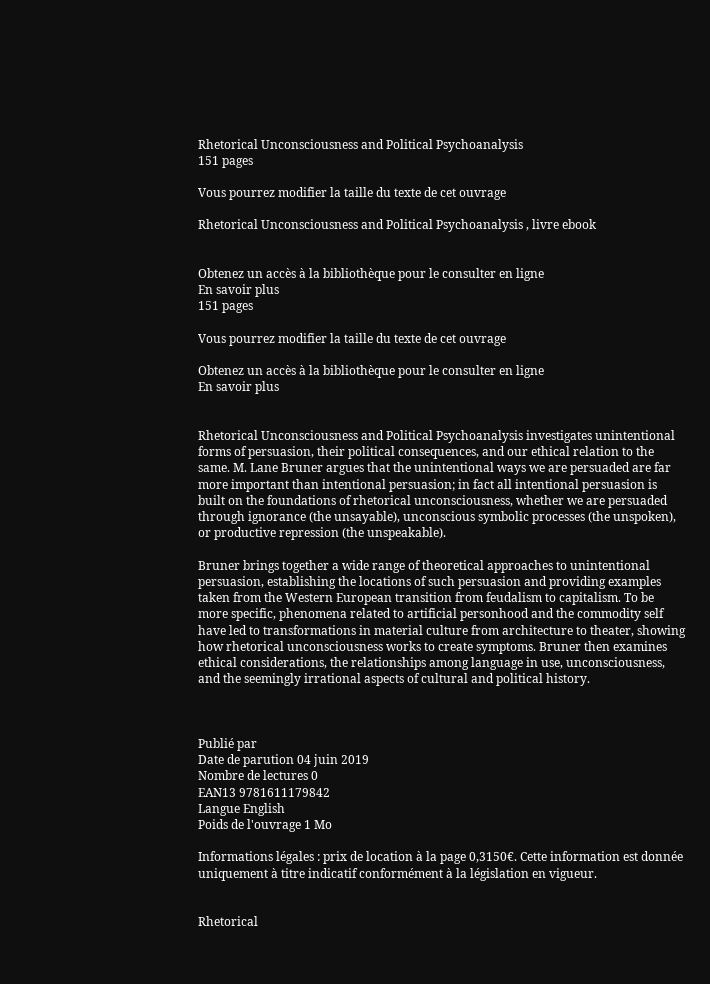Rhetorical Unconsciousness and Political Psychoanalysis
151 pages

Vous pourrez modifier la taille du texte de cet ouvrage

Rhetorical Unconsciousness and Political Psychoanalysis , livre ebook


Obtenez un accès à la bibliothèque pour le consulter en ligne
En savoir plus
151 pages

Vous pourrez modifier la taille du texte de cet ouvrage

Obtenez un accès à la bibliothèque pour le consulter en ligne
En savoir plus


Rhetorical Unconsciousness and Political Psychoanalysis investigates unintentional forms of persuasion, their political consequences, and our ethical relation to the same. M. Lane Bruner argues that the unintentional ways we are persuaded are far more important than intentional persuasion; in fact all intentional persuasion is built on the foundations of rhetorical unconsciousness, whether we are persuaded through ignorance (the unsayable), unconscious symbolic processes (the unspoken), or productive repression (the unspeakable).

Bruner brings together a wide range of theoretical approaches to unintentional persuasion, establishing the locations of such persuasion and providing examples taken from the Western European transition from feudalism to capitalism. To be more specific, phenomena related to artificial personhood and the commodity self have led to transformations in material culture from architecture to theater, showing how rhetorical unconsciousness works to create symptoms. Bruner then examines ethical considerations, the relationships among language in use, unconsciousness, and the seemingly irrational aspects of cultural and political history.



Publié par
Date de parution 04 juin 2019
Nombre de lectures 0
EAN13 9781611179842
Langue English
Poids de l'ouvrage 1 Mo

Informations légales : prix de location à la page 0,3150€. Cette information est donnée uniquement à titre indicatif conformément à la législation en vigueur.


Rhetorical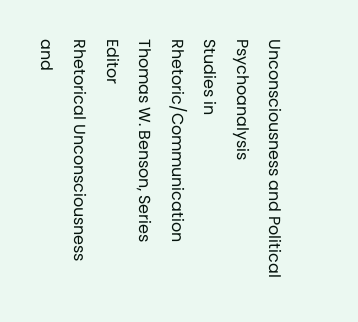Unconsciousness and Political Psychoanalysis
Studies in Rhetoric/Communication Thomas W. Benson, Series Editor
Rhetorical Unconsciousness and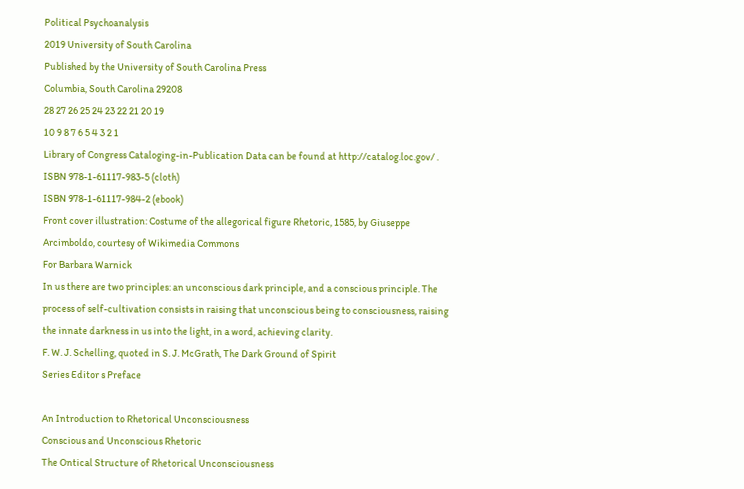Political Psychoanalysis
2019 University of South Carolina
Published by the University of South Carolina Press
Columbia, South Carolina 29208
28 27 26 25 24 23 22 21 20 19
10 9 8 7 6 5 4 3 2 1
Library of Congress Cataloging-in-Publication Data can be found at http://catalog.loc.gov/ .
ISBN 978-1-61117-983-5 (cloth)
ISBN 978-1-61117-984-2 (ebook)
Front cover illustration: Costume of the allegorical figure Rhetoric, 1585, by Giuseppe Arcimboldo, courtesy of Wikimedia Commons
For Barbara Warnick
In us there are two principles: an unconscious dark principle, and a conscious principle. The process of self-cultivation consists in raising that unconscious being to consciousness, raising the innate darkness in us into the light, in a word, achieving clarity.
F. W. J. Schelling, quoted in S. J. McGrath, The Dark Ground of Spirit
Series Editor s Preface

An Introduction to Rhetorical Unconsciousness
Conscious and Unconscious Rhetoric
The Ontical Structure of Rhetorical Unconsciousness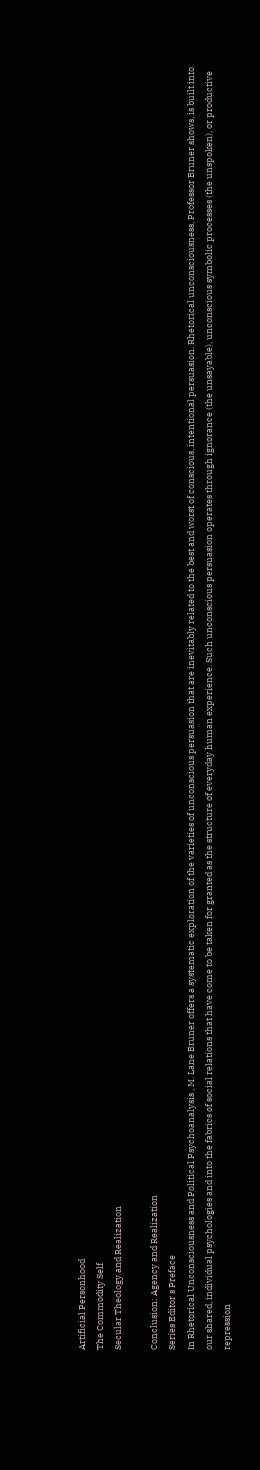Artificial Personhood
The Commodity Self
Secular Theology and Realization

Conclusion: Agency and Realization
Series Editor s Preface
In Rhetorical Unconsciousness and Political Psychoanalysis , M. Lane Bruner offers a systematic exploration of the varieties of unconscious persuasion that are inevitably related to the best and worst of conscious, intentional persuasion. Rhetorical unconsciousness, Professor Bruner shows, is built into our shared, individual psychologies and into the fabrics of social relations that have come to be taken for granted as the structure of everyday human experience. Such unconscious persuasion operates through ignorance (the unsayable), unconscious symbolic processes (the unspoken), or productive repression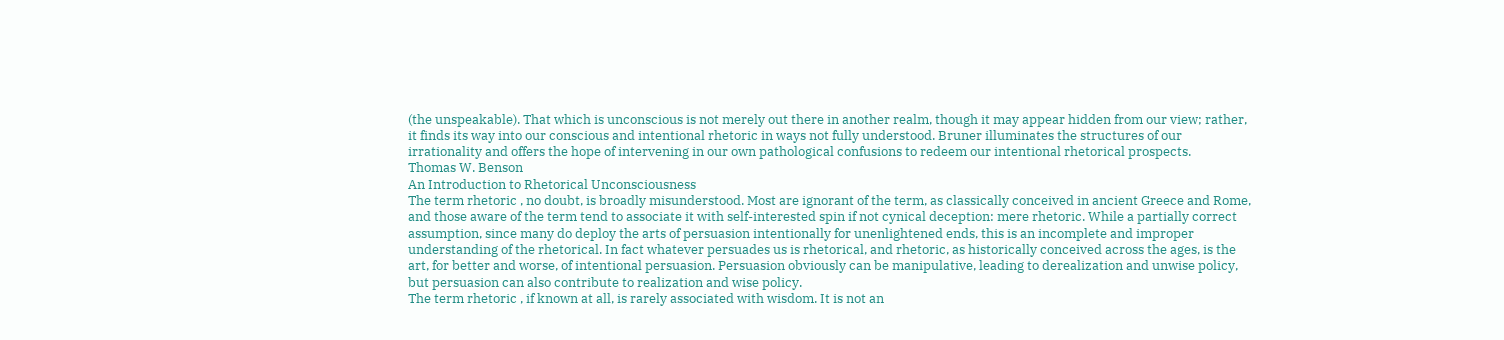(the unspeakable). That which is unconscious is not merely out there in another realm, though it may appear hidden from our view; rather, it finds its way into our conscious and intentional rhetoric in ways not fully understood. Bruner illuminates the structures of our irrationality and offers the hope of intervening in our own pathological confusions to redeem our intentional rhetorical prospects.
Thomas W. Benson
An Introduction to Rhetorical Unconsciousness
The term rhetoric , no doubt, is broadly misunderstood. Most are ignorant of the term, as classically conceived in ancient Greece and Rome, and those aware of the term tend to associate it with self-interested spin if not cynical deception: mere rhetoric. While a partially correct assumption, since many do deploy the arts of persuasion intentionally for unenlightened ends, this is an incomplete and improper understanding of the rhetorical. In fact whatever persuades us is rhetorical, and rhetoric, as historically conceived across the ages, is the art, for better and worse, of intentional persuasion. Persuasion obviously can be manipulative, leading to derealization and unwise policy, but persuasion can also contribute to realization and wise policy.
The term rhetoric , if known at all, is rarely associated with wisdom. It is not an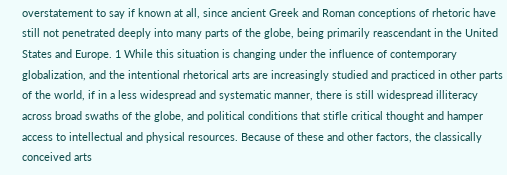overstatement to say if known at all, since ancient Greek and Roman conceptions of rhetoric have still not penetrated deeply into many parts of the globe, being primarily reascendant in the United States and Europe. 1 While this situation is changing under the influence of contemporary globalization, and the intentional rhetorical arts are increasingly studied and practiced in other parts of the world, if in a less widespread and systematic manner, there is still widespread illiteracy across broad swaths of the globe, and political conditions that stifle critical thought and hamper access to intellectual and physical resources. Because of these and other factors, the classically conceived arts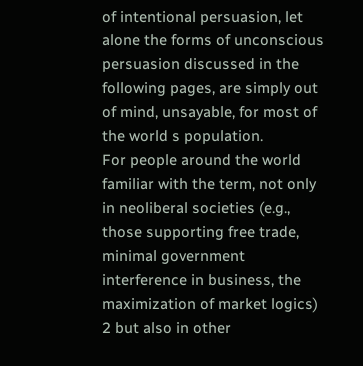of intentional persuasion, let alone the forms of unconscious persuasion discussed in the following pages, are simply out of mind, unsayable, for most of the world s population.
For people around the world familiar with the term, not only in neoliberal societies (e.g., those supporting free trade, minimal government interference in business, the maximization of market logics) 2 but also in other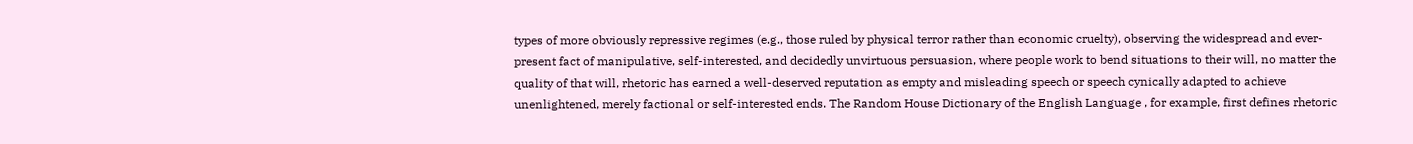types of more obviously repressive regimes (e.g., those ruled by physical terror rather than economic cruelty), observing the widespread and ever-present fact of manipulative, self-interested, and decidedly unvirtuous persuasion, where people work to bend situations to their will, no matter the quality of that will, rhetoric has earned a well-deserved reputation as empty and misleading speech or speech cynically adapted to achieve unenlightened, merely factional or self-interested ends. The Random House Dictionary of the English Language , for example, first defines rhetoric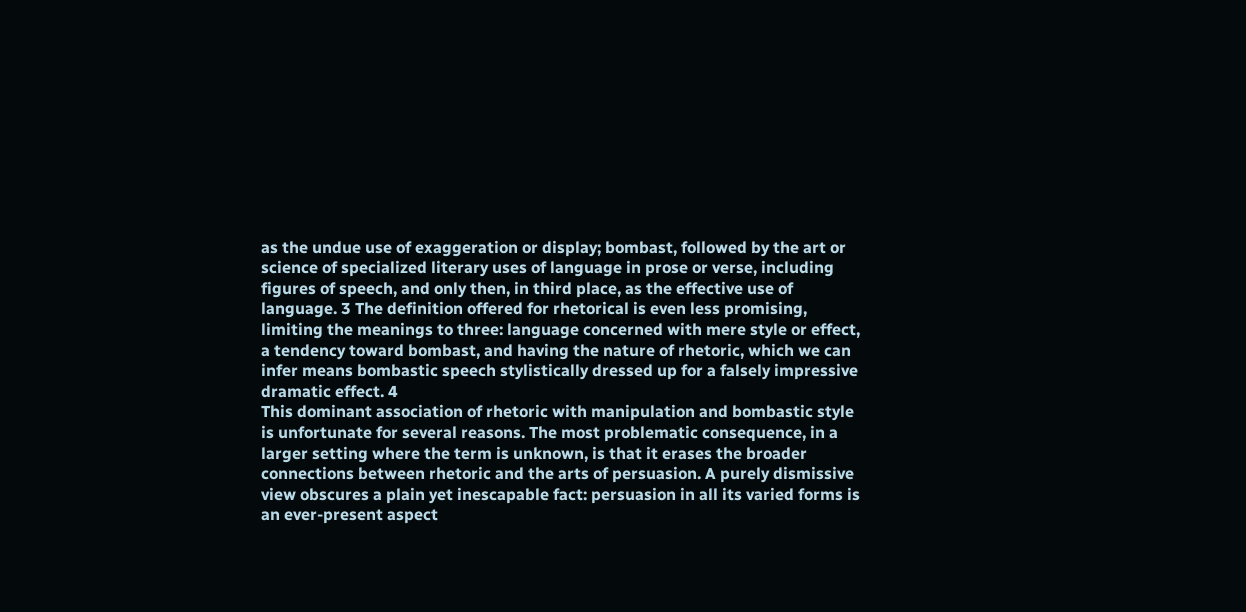as the undue use of exaggeration or display; bombast, followed by the art or science of specialized literary uses of language in prose or verse, including figures of speech, and only then, in third place, as the effective use of language. 3 The definition offered for rhetorical is even less promising, limiting the meanings to three: language concerned with mere style or effect, a tendency toward bombast, and having the nature of rhetoric, which we can infer means bombastic speech stylistically dressed up for a falsely impressive dramatic effect. 4
This dominant association of rhetoric with manipulation and bombastic style is unfortunate for several reasons. The most problematic consequence, in a larger setting where the term is unknown, is that it erases the broader connections between rhetoric and the arts of persuasion. A purely dismissive view obscures a plain yet inescapable fact: persuasion in all its varied forms is an ever-present aspect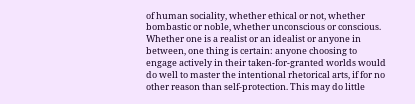of human sociality, whether ethical or not, whether bombastic or noble, whether unconscious or conscious. Whether one is a realist or an idealist or anyone in between, one thing is certain: anyone choosing to engage actively in their taken-for-granted worlds would do well to master the intentional rhetorical arts, if for no other reason than self-protection. This may do little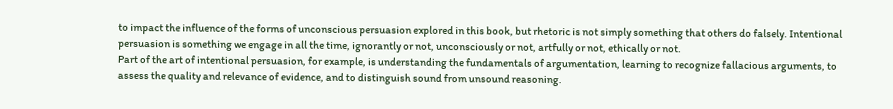to impact the influence of the forms of unconscious persuasion explored in this book, but rhetoric is not simply something that others do falsely. Intentional persuasion is something we engage in all the time, ignorantly or not, unconsciously or not, artfully or not, ethically or not.
Part of the art of intentional persuasion, for example, is understanding the fundamentals of argumentation, learning to recognize fallacious arguments, to assess the quality and relevance of evidence, and to distinguish sound from unsound reasoning.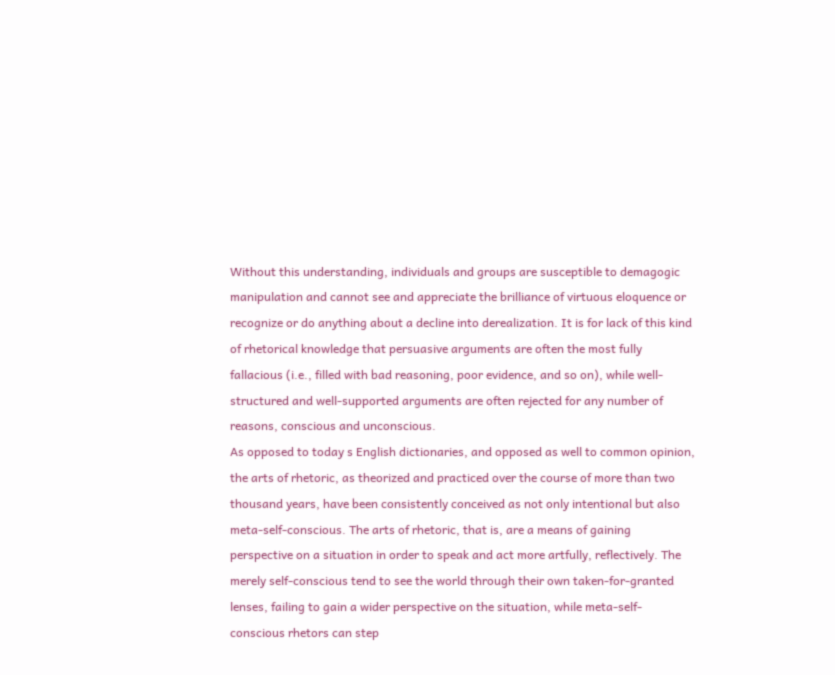Without this understanding, individuals and groups are susceptible to demagogic manipulation and cannot see and appreciate the brilliance of virtuous eloquence or recognize or do anything about a decline into derealization. It is for lack of this kind of rhetorical knowledge that persuasive arguments are often the most fully fallacious (i.e., filled with bad reasoning, poor evidence, and so on), while well-structured and well-supported arguments are often rejected for any number of reasons, conscious and unconscious.
As opposed to today s English dictionaries, and opposed as well to common opinion, the arts of rhetoric, as theorized and practiced over the course of more than two thousand years, have been consistently conceived as not only intentional but also meta-self-conscious. The arts of rhetoric, that is, are a means of gaining perspective on a situation in order to speak and act more artfully, reflectively. The merely self-conscious tend to see the world through their own taken-for-granted lenses, failing to gain a wider perspective on the situation, while meta-self-conscious rhetors can step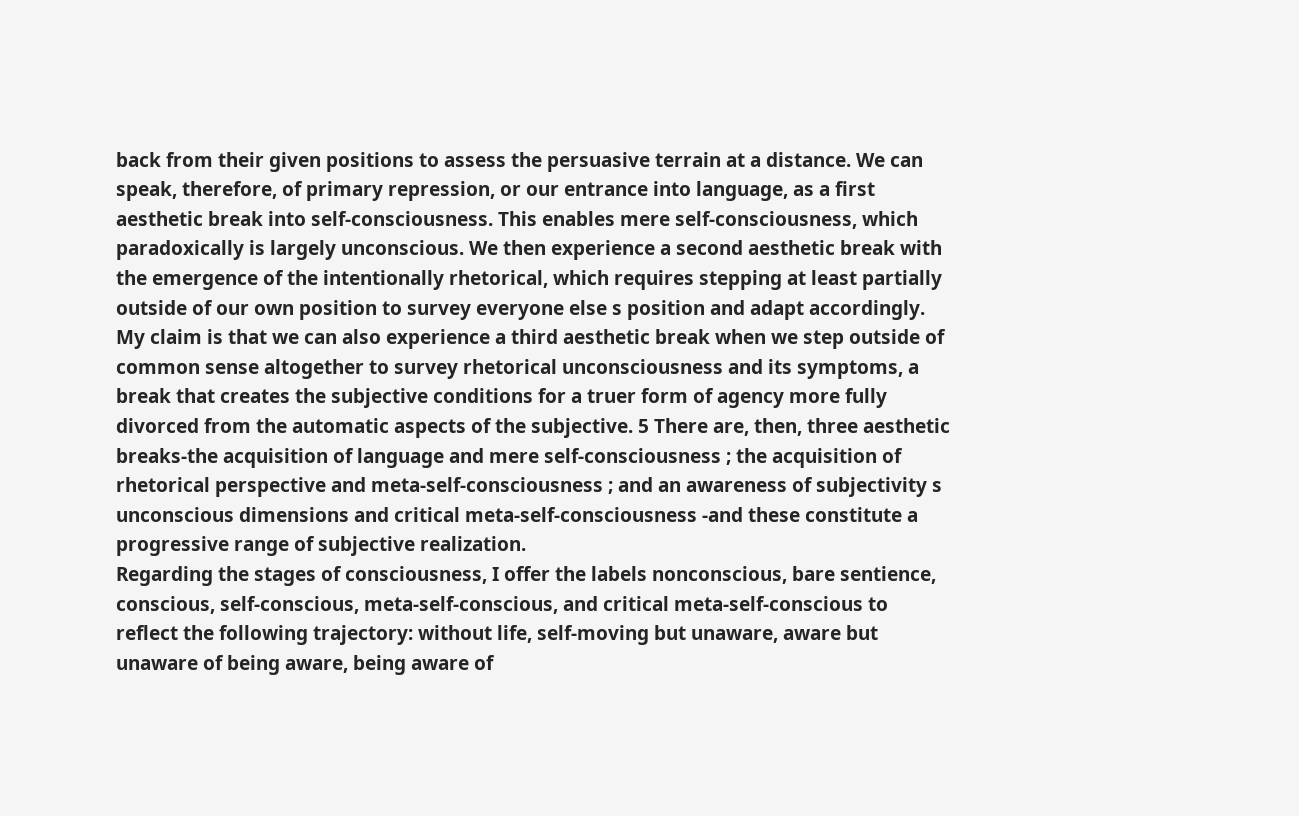back from their given positions to assess the persuasive terrain at a distance. We can speak, therefore, of primary repression, or our entrance into language, as a first aesthetic break into self-consciousness. This enables mere self-consciousness, which paradoxically is largely unconscious. We then experience a second aesthetic break with the emergence of the intentionally rhetorical, which requires stepping at least partially outside of our own position to survey everyone else s position and adapt accordingly. My claim is that we can also experience a third aesthetic break when we step outside of common sense altogether to survey rhetorical unconsciousness and its symptoms, a break that creates the subjective conditions for a truer form of agency more fully divorced from the automatic aspects of the subjective. 5 There are, then, three aesthetic breaks-the acquisition of language and mere self-consciousness ; the acquisition of rhetorical perspective and meta-self-consciousness ; and an awareness of subjectivity s unconscious dimensions and critical meta-self-consciousness -and these constitute a progressive range of subjective realization.
Regarding the stages of consciousness, I offer the labels nonconscious, bare sentience, conscious, self-conscious, meta-self-conscious, and critical meta-self-conscious to reflect the following trajectory: without life, self-moving but unaware, aware but unaware of being aware, being aware of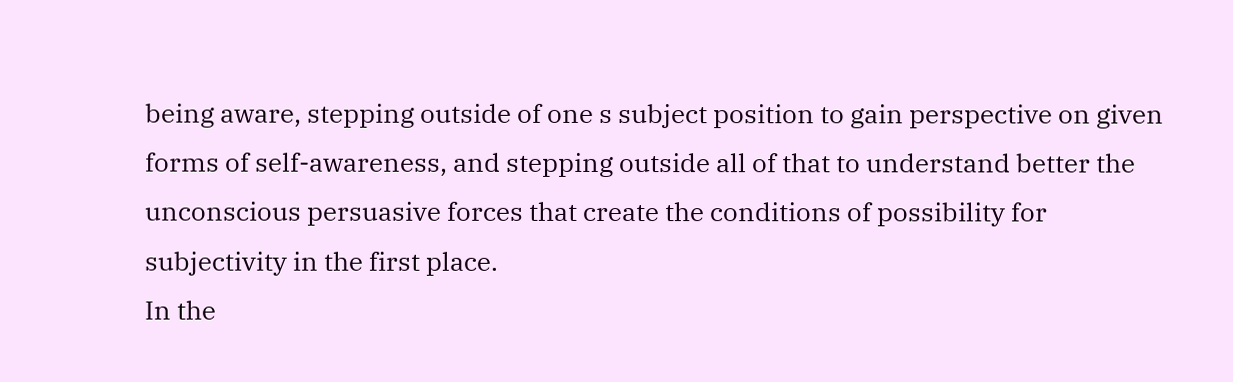being aware, stepping outside of one s subject position to gain perspective on given forms of self-awareness, and stepping outside all of that to understand better the unconscious persuasive forces that create the conditions of possibility for subjectivity in the first place.
In the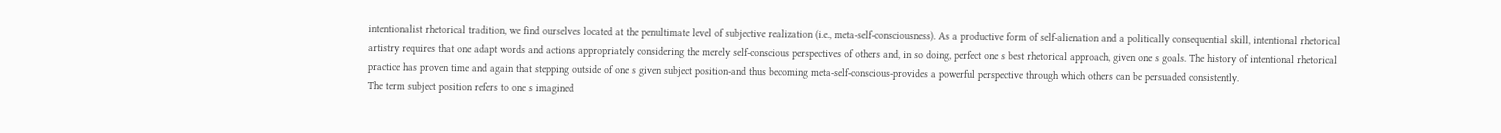intentionalist rhetorical tradition, we find ourselves located at the penultimate level of subjective realization (i.e., meta-self-consciousness). As a productive form of self-alienation and a politically consequential skill, intentional rhetorical artistry requires that one adapt words and actions appropriately considering the merely self-conscious perspectives of others and, in so doing, perfect one s best rhetorical approach, given one s goals. The history of intentional rhetorical practice has proven time and again that stepping outside of one s given subject position-and thus becoming meta-self-conscious-provides a powerful perspective through which others can be persuaded consistently.
The term subject position refers to one s imagined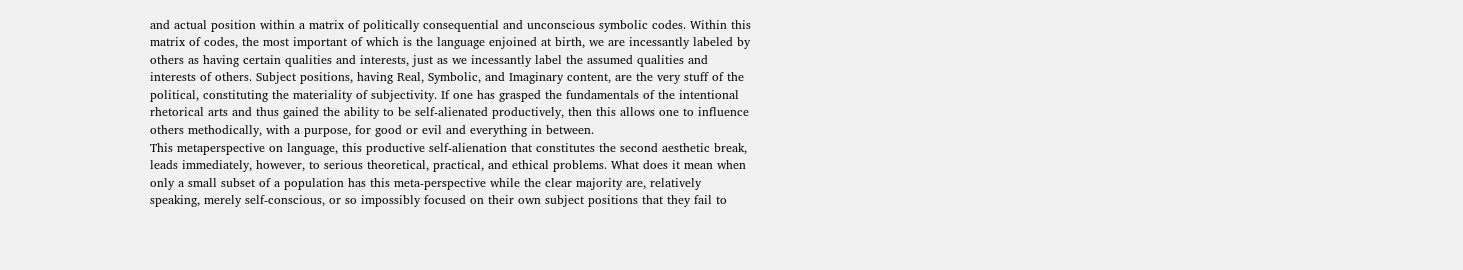and actual position within a matrix of politically consequential and unconscious symbolic codes. Within this matrix of codes, the most important of which is the language enjoined at birth, we are incessantly labeled by others as having certain qualities and interests, just as we incessantly label the assumed qualities and interests of others. Subject positions, having Real, Symbolic, and Imaginary content, are the very stuff of the political, constituting the materiality of subjectivity. If one has grasped the fundamentals of the intentional rhetorical arts and thus gained the ability to be self-alienated productively, then this allows one to influence others methodically, with a purpose, for good or evil and everything in between.
This metaperspective on language, this productive self-alienation that constitutes the second aesthetic break, leads immediately, however, to serious theoretical, practical, and ethical problems. What does it mean when only a small subset of a population has this meta-perspective while the clear majority are, relatively speaking, merely self-conscious, or so impossibly focused on their own subject positions that they fail to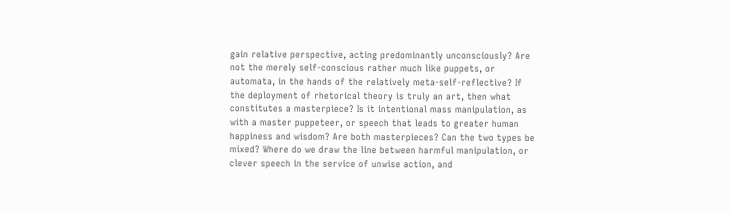gain relative perspective, acting predominantly unconsciously? Are not the merely self-conscious rather much like puppets, or automata, in the hands of the relatively meta-self-reflective? If the deployment of rhetorical theory is truly an art, then what constitutes a masterpiece? Is it intentional mass manipulation, as with a master puppeteer, or speech that leads to greater human happiness and wisdom? Are both masterpieces? Can the two types be mixed? Where do we draw the line between harmful manipulation, or clever speech in the service of unwise action, and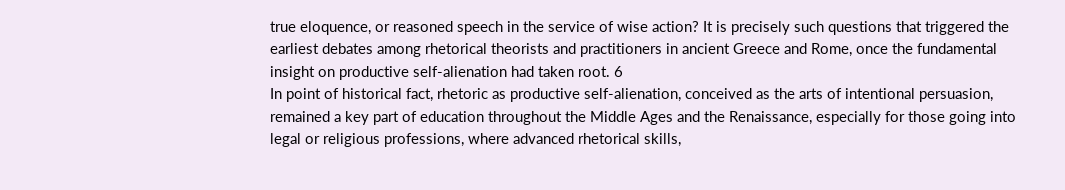true eloquence, or reasoned speech in the service of wise action? It is precisely such questions that triggered the earliest debates among rhetorical theorists and practitioners in ancient Greece and Rome, once the fundamental insight on productive self-alienation had taken root. 6
In point of historical fact, rhetoric as productive self-alienation, conceived as the arts of intentional persuasion, remained a key part of education throughout the Middle Ages and the Renaissance, especially for those going into legal or religious professions, where advanced rhetorical skills,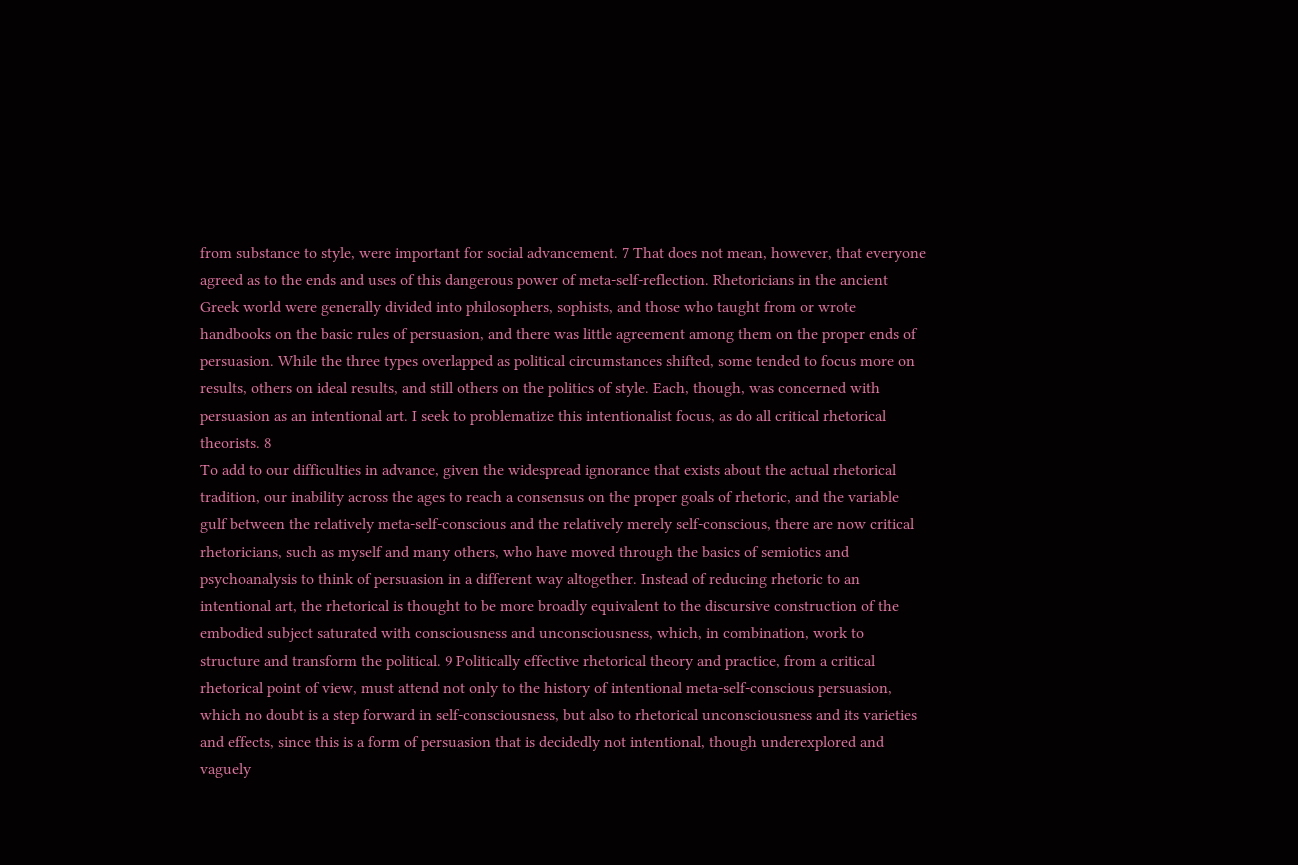from substance to style, were important for social advancement. 7 That does not mean, however, that everyone agreed as to the ends and uses of this dangerous power of meta-self-reflection. Rhetoricians in the ancient Greek world were generally divided into philosophers, sophists, and those who taught from or wrote handbooks on the basic rules of persuasion, and there was little agreement among them on the proper ends of persuasion. While the three types overlapped as political circumstances shifted, some tended to focus more on results, others on ideal results, and still others on the politics of style. Each, though, was concerned with persuasion as an intentional art. I seek to problematize this intentionalist focus, as do all critical rhetorical theorists. 8
To add to our difficulties in advance, given the widespread ignorance that exists about the actual rhetorical tradition, our inability across the ages to reach a consensus on the proper goals of rhetoric, and the variable gulf between the relatively meta-self-conscious and the relatively merely self-conscious, there are now critical rhetoricians, such as myself and many others, who have moved through the basics of semiotics and psychoanalysis to think of persuasion in a different way altogether. Instead of reducing rhetoric to an intentional art, the rhetorical is thought to be more broadly equivalent to the discursive construction of the embodied subject saturated with consciousness and unconsciousness, which, in combination, work to structure and transform the political. 9 Politically effective rhetorical theory and practice, from a critical rhetorical point of view, must attend not only to the history of intentional meta-self-conscious persuasion, which no doubt is a step forward in self-consciousness, but also to rhetorical unconsciousness and its varieties and effects, since this is a form of persuasion that is decidedly not intentional, though underexplored and vaguely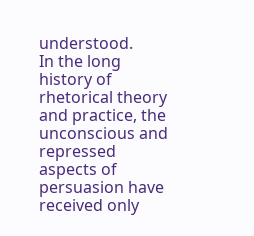understood.
In the long history of rhetorical theory and practice, the unconscious and repressed aspects of persuasion have received only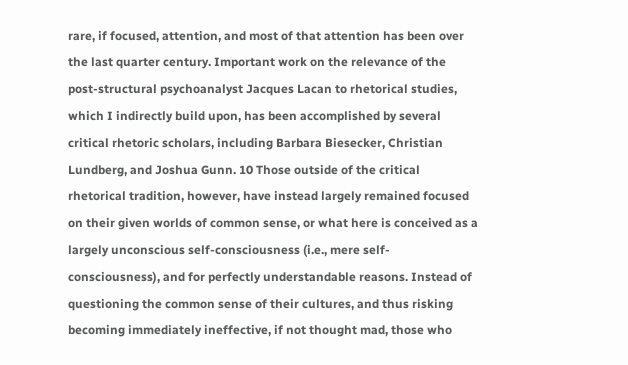rare, if focused, attention, and most of that attention has been over the last quarter century. Important work on the relevance of the post-structural psychoanalyst Jacques Lacan to rhetorical studies, which I indirectly build upon, has been accomplished by several critical rhetoric scholars, including Barbara Biesecker, Christian Lundberg, and Joshua Gunn. 10 Those outside of the critical rhetorical tradition, however, have instead largely remained focused on their given worlds of common sense, or what here is conceived as a largely unconscious self-consciousness (i.e., mere self-consciousness), and for perfectly understandable reasons. Instead of questioning the common sense of their cultures, and thus risking becoming immediately ineffective, if not thought mad, those who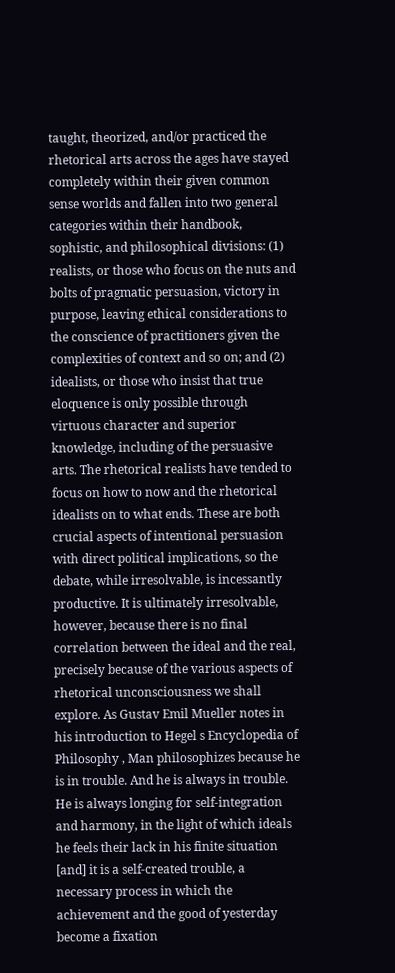taught, theorized, and/or practiced the rhetorical arts across the ages have stayed completely within their given common sense worlds and fallen into two general categories within their handbook, sophistic, and philosophical divisions: (1) realists, or those who focus on the nuts and bolts of pragmatic persuasion, victory in purpose, leaving ethical considerations to the conscience of practitioners given the complexities of context and so on; and (2) idealists, or those who insist that true eloquence is only possible through virtuous character and superior knowledge, including of the persuasive arts. The rhetorical realists have tended to focus on how to now and the rhetorical idealists on to what ends. These are both crucial aspects of intentional persuasion with direct political implications, so the debate, while irresolvable, is incessantly productive. It is ultimately irresolvable, however, because there is no final correlation between the ideal and the real, precisely because of the various aspects of rhetorical unconsciousness we shall explore. As Gustav Emil Mueller notes in his introduction to Hegel s Encyclopedia of Philosophy , Man philosophizes because he is in trouble. And he is always in trouble. He is always longing for self-integration and harmony, in the light of which ideals he feels their lack in his finite situation [and] it is a self-created trouble, a necessary process in which the achievement and the good of yesterday become a fixation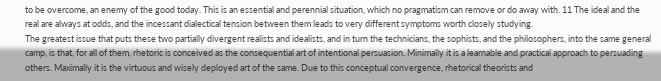to be overcome, an enemy of the good today. This is an essential and perennial situation, which no pragmatism can remove or do away with. 11 The ideal and the real are always at odds, and the incessant dialectical tension between them leads to very different symptoms worth closely studying.
The greatest issue that puts these two partially divergent realists and idealists, and in turn the technicians, the sophists, and the philosophers, into the same general camp, is that, for all of them, rhetoric is conceived as the consequential art of intentional persuasion. Minimally it is a learnable and practical approach to persuading others. Maximally it is the virtuous and wisely deployed art of the same. Due to this conceptual convergence, rhetorical theorists and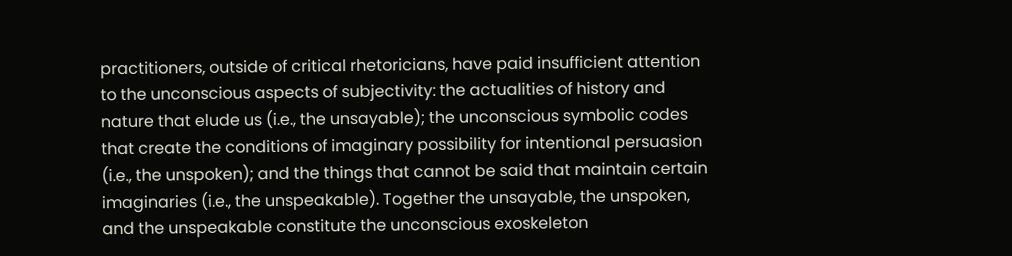practitioners, outside of critical rhetoricians, have paid insufficient attention to the unconscious aspects of subjectivity: the actualities of history and nature that elude us (i.e., the unsayable); the unconscious symbolic codes that create the conditions of imaginary possibility for intentional persuasion (i.e., the unspoken); and the things that cannot be said that maintain certain imaginaries (i.e., the unspeakable). Together the unsayable, the unspoken, and the unspeakable constitute the unconscious exoskeleton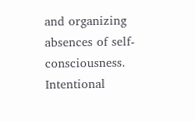and organizing absences of self-consciousness.
Intentional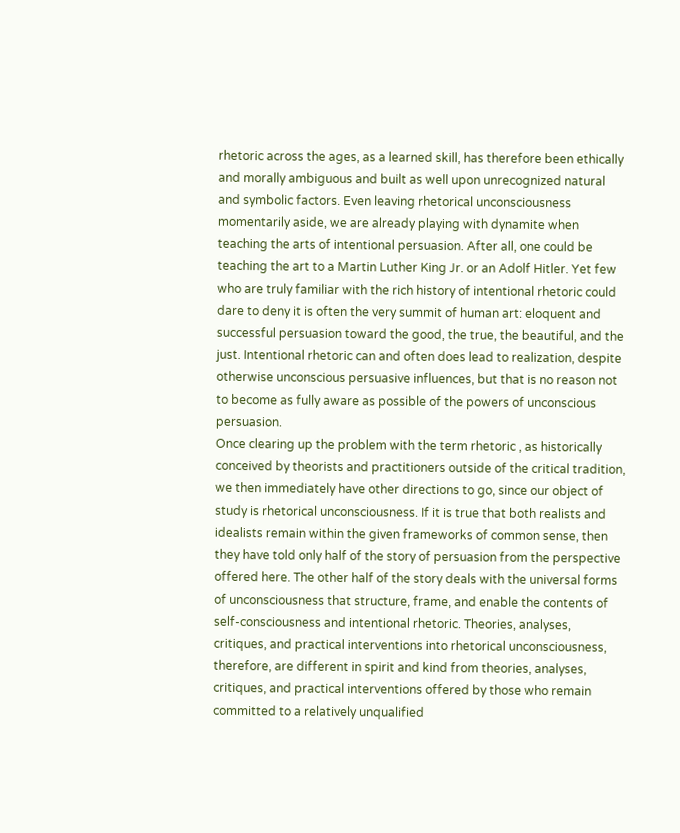rhetoric across the ages, as a learned skill, has therefore been ethically and morally ambiguous and built as well upon unrecognized natural and symbolic factors. Even leaving rhetorical unconsciousness momentarily aside, we are already playing with dynamite when teaching the arts of intentional persuasion. After all, one could be teaching the art to a Martin Luther King Jr. or an Adolf Hitler. Yet few who are truly familiar with the rich history of intentional rhetoric could dare to deny it is often the very summit of human art: eloquent and successful persuasion toward the good, the true, the beautiful, and the just. Intentional rhetoric can and often does lead to realization, despite otherwise unconscious persuasive influences, but that is no reason not to become as fully aware as possible of the powers of unconscious persuasion.
Once clearing up the problem with the term rhetoric , as historically conceived by theorists and practitioners outside of the critical tradition, we then immediately have other directions to go, since our object of study is rhetorical unconsciousness. If it is true that both realists and idealists remain within the given frameworks of common sense, then they have told only half of the story of persuasion from the perspective offered here. The other half of the story deals with the universal forms of unconsciousness that structure, frame, and enable the contents of self-consciousness and intentional rhetoric. Theories, analyses, critiques, and practical interventions into rhetorical unconsciousness, therefore, are different in spirit and kind from theories, analyses, critiques, and practical interventions offered by those who remain committed to a relatively unqualified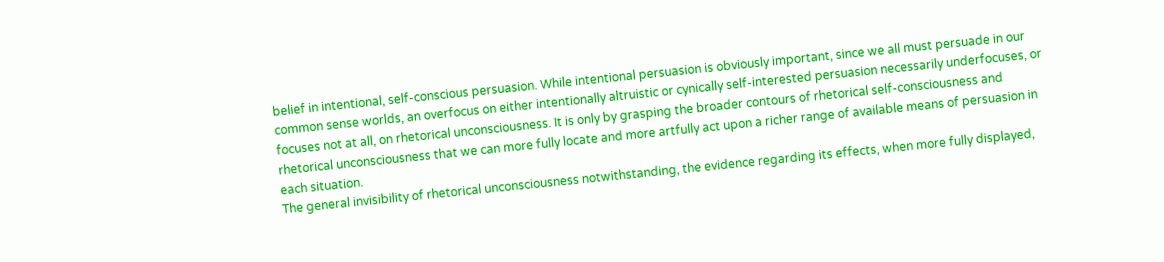belief in intentional, self-conscious persuasion. While intentional persuasion is obviously important, since we all must persuade in our common sense worlds, an overfocus on either intentionally altruistic or cynically self-interested persuasion necessarily underfocuses, or focuses not at all, on rhetorical unconsciousness. It is only by grasping the broader contours of rhetorical self-consciousness and rhetorical unconsciousness that we can more fully locate and more artfully act upon a richer range of available means of persuasion in each situation.
The general invisibility of rhetorical unconsciousness notwithstanding, the evidence regarding its effects, when more fully displayed,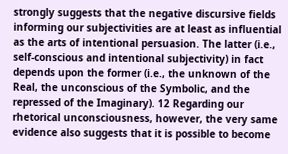strongly suggests that the negative discursive fields informing our subjectivities are at least as influential as the arts of intentional persuasion. The latter (i.e., self-conscious and intentional subjectivity) in fact depends upon the former (i.e., the unknown of the Real, the unconscious of the Symbolic, and the repressed of the Imaginary). 12 Regarding our rhetorical unconsciousness, however, the very same evidence also suggests that it is possible to become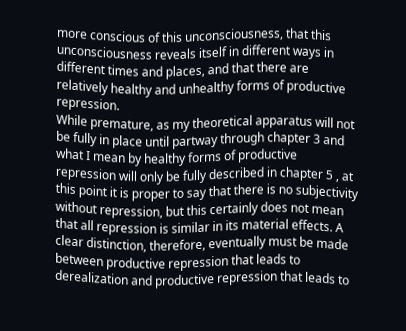more conscious of this unconsciousness, that this unconsciousness reveals itself in different ways in different times and places, and that there are relatively healthy and unhealthy forms of productive repression.
While premature, as my theoretical apparatus will not be fully in place until partway through chapter 3 and what I mean by healthy forms of productive repression will only be fully described in chapter 5 , at this point it is proper to say that there is no subjectivity without repression, but this certainly does not mean that all repression is similar in its material effects. A clear distinction, therefore, eventually must be made between productive repression that leads to derealization and productive repression that leads to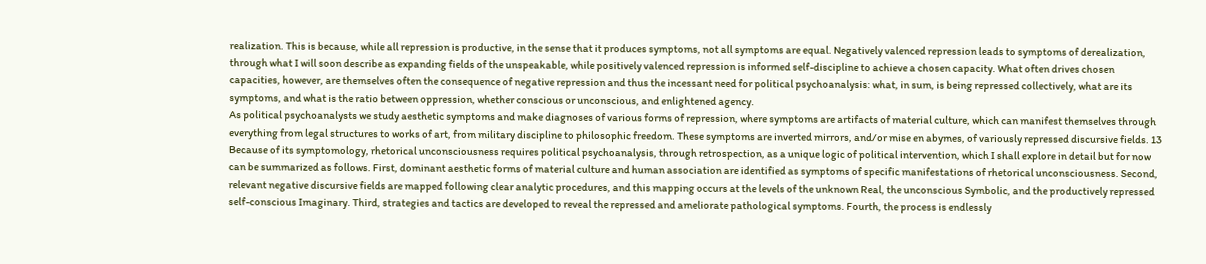realization. This is because, while all repression is productive, in the sense that it produces symptoms, not all symptoms are equal. Negatively valenced repression leads to symptoms of derealization, through what I will soon describe as expanding fields of the unspeakable, while positively valenced repression is informed self-discipline to achieve a chosen capacity. What often drives chosen capacities, however, are themselves often the consequence of negative repression and thus the incessant need for political psychoanalysis: what, in sum, is being repressed collectively, what are its symptoms, and what is the ratio between oppression, whether conscious or unconscious, and enlightened agency.
As political psychoanalysts we study aesthetic symptoms and make diagnoses of various forms of repression, where symptoms are artifacts of material culture, which can manifest themselves through everything from legal structures to works of art, from military discipline to philosophic freedom. These symptoms are inverted mirrors, and/or mise en abymes, of variously repressed discursive fields. 13 Because of its symptomology, rhetorical unconsciousness requires political psychoanalysis, through retrospection, as a unique logic of political intervention, which I shall explore in detail but for now can be summarized as follows. First, dominant aesthetic forms of material culture and human association are identified as symptoms of specific manifestations of rhetorical unconsciousness. Second, relevant negative discursive fields are mapped following clear analytic procedures, and this mapping occurs at the levels of the unknown Real, the unconscious Symbolic, and the productively repressed self-conscious Imaginary. Third, strategies and tactics are developed to reveal the repressed and ameliorate pathological symptoms. Fourth, the process is endlessly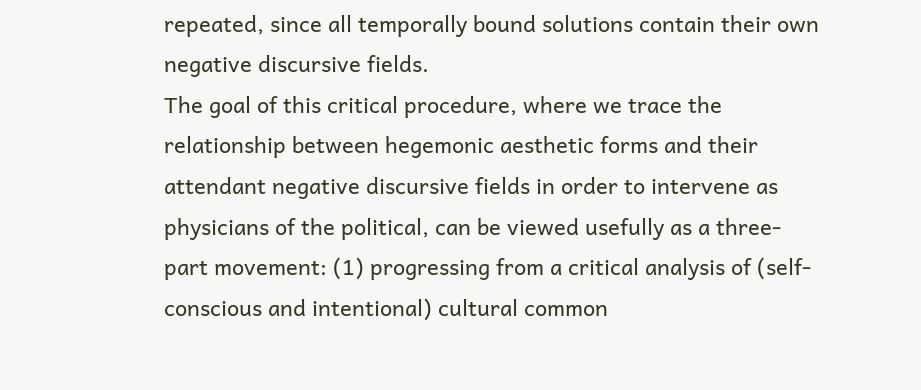repeated, since all temporally bound solutions contain their own negative discursive fields.
The goal of this critical procedure, where we trace the relationship between hegemonic aesthetic forms and their attendant negative discursive fields in order to intervene as physicians of the political, can be viewed usefully as a three-part movement: (1) progressing from a critical analysis of (self-conscious and intentional) cultural common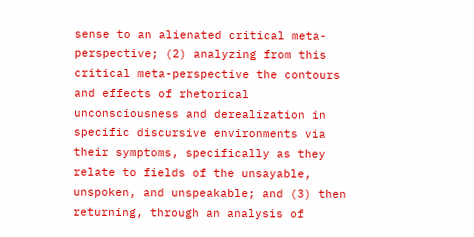sense to an alienated critical meta-perspective; (2) analyzing from this critical meta-perspective the contours and effects of rhetorical unconsciousness and derealization in specific discursive environments via their symptoms, specifically as they relate to fields of the unsayable, unspoken, and unspeakable; and (3) then returning, through an analysis of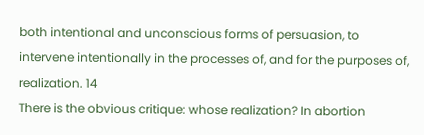both intentional and unconscious forms of persuasion, to intervene intentionally in the processes of, and for the purposes of, realization. 14
There is the obvious critique: whose realization? In abortion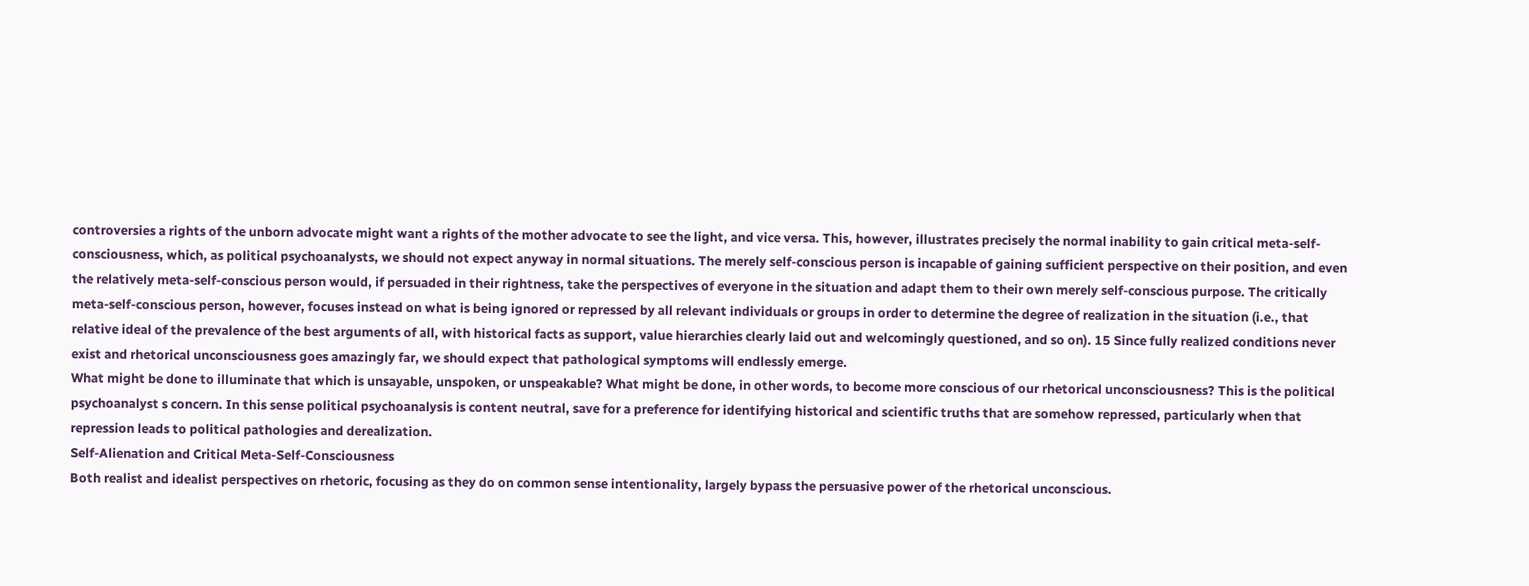controversies a rights of the unborn advocate might want a rights of the mother advocate to see the light, and vice versa. This, however, illustrates precisely the normal inability to gain critical meta-self-consciousness, which, as political psychoanalysts, we should not expect anyway in normal situations. The merely self-conscious person is incapable of gaining sufficient perspective on their position, and even the relatively meta-self-conscious person would, if persuaded in their rightness, take the perspectives of everyone in the situation and adapt them to their own merely self-conscious purpose. The critically meta-self-conscious person, however, focuses instead on what is being ignored or repressed by all relevant individuals or groups in order to determine the degree of realization in the situation (i.e., that relative ideal of the prevalence of the best arguments of all, with historical facts as support, value hierarchies clearly laid out and welcomingly questioned, and so on). 15 Since fully realized conditions never exist and rhetorical unconsciousness goes amazingly far, we should expect that pathological symptoms will endlessly emerge.
What might be done to illuminate that which is unsayable, unspoken, or unspeakable? What might be done, in other words, to become more conscious of our rhetorical unconsciousness? This is the political psychoanalyst s concern. In this sense political psychoanalysis is content neutral, save for a preference for identifying historical and scientific truths that are somehow repressed, particularly when that repression leads to political pathologies and derealization.
Self-Alienation and Critical Meta-Self-Consciousness
Both realist and idealist perspectives on rhetoric, focusing as they do on common sense intentionality, largely bypass the persuasive power of the rhetorical unconscious.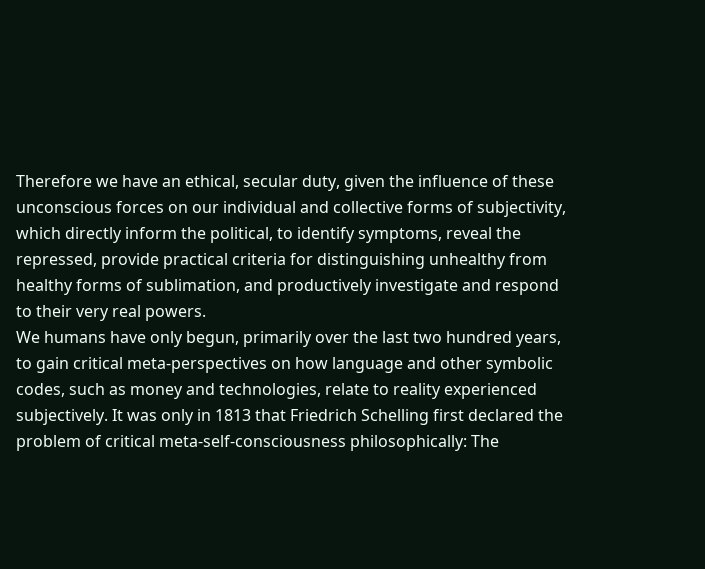Therefore we have an ethical, secular duty, given the influence of these unconscious forces on our individual and collective forms of subjectivity, which directly inform the political, to identify symptoms, reveal the repressed, provide practical criteria for distinguishing unhealthy from healthy forms of sublimation, and productively investigate and respond to their very real powers.
We humans have only begun, primarily over the last two hundred years, to gain critical meta-perspectives on how language and other symbolic codes, such as money and technologies, relate to reality experienced subjectively. It was only in 1813 that Friedrich Schelling first declared the problem of critical meta-self-consciousness philosophically: The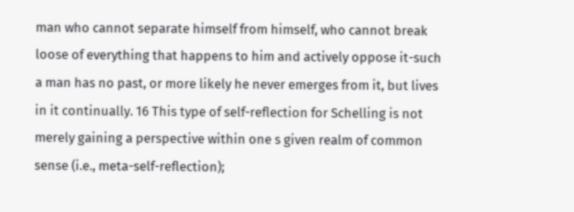man who cannot separate himself from himself, who cannot break loose of everything that happens to him and actively oppose it-such a man has no past, or more likely he never emerges from it, but lives in it continually. 16 This type of self-reflection for Schelling is not merely gaining a perspective within one s given realm of common sense (i.e., meta-self-reflection);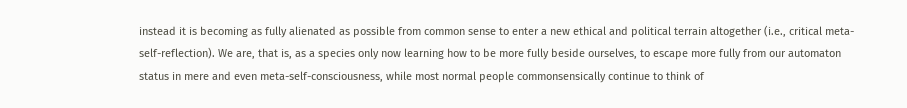instead it is becoming as fully alienated as possible from common sense to enter a new ethical and political terrain altogether (i.e., critical meta-self-reflection). We are, that is, as a species only now learning how to be more fully beside ourselves, to escape more fully from our automaton status in mere and even meta-self-consciousness, while most normal people commonsensically continue to think of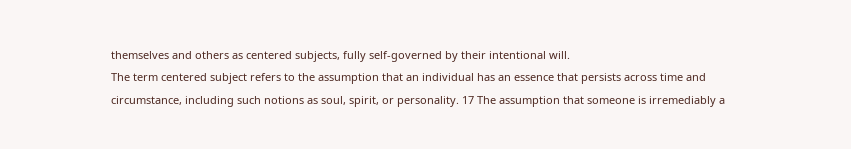themselves and others as centered subjects, fully self-governed by their intentional will.
The term centered subject refers to the assumption that an individual has an essence that persists across time and circumstance, including such notions as soul, spirit, or personality. 17 The assumption that someone is irremediably a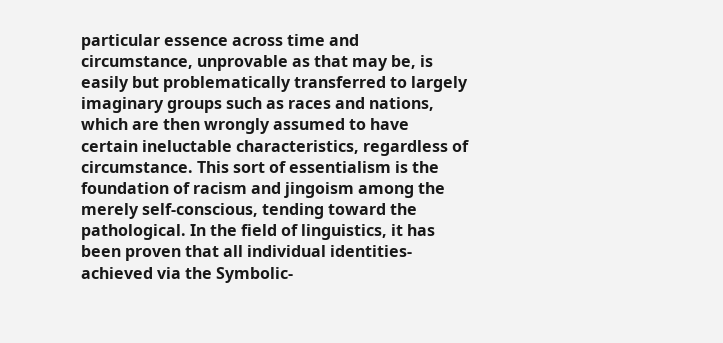particular essence across time and circumstance, unprovable as that may be, is easily but problematically transferred to largely imaginary groups such as races and nations, which are then wrongly assumed to have certain ineluctable characteristics, regardless of circumstance. This sort of essentialism is the foundation of racism and jingoism among the merely self-conscious, tending toward the pathological. In the field of linguistics, it has been proven that all individual identities-achieved via the Symbolic-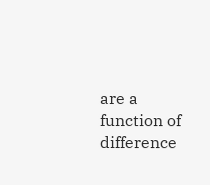are a function of difference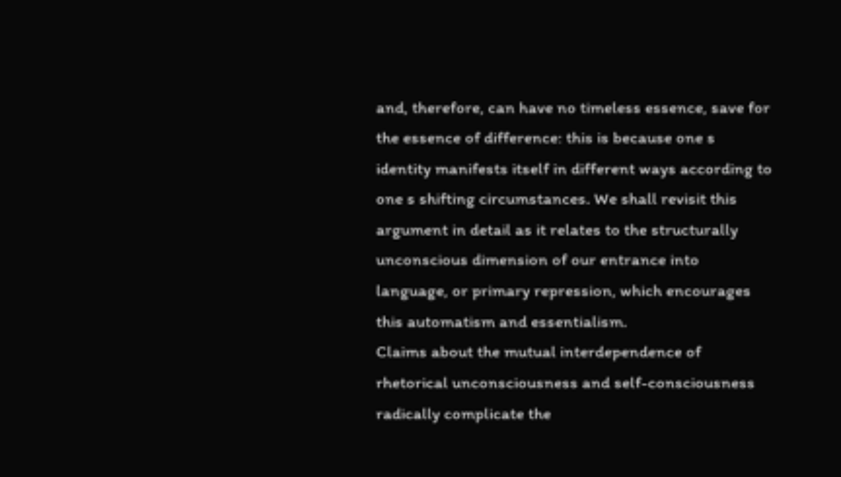and, therefore, can have no timeless essence, save for the essence of difference: this is because one s identity manifests itself in different ways according to one s shifting circumstances. We shall revisit this argument in detail as it relates to the structurally unconscious dimension of our entrance into language, or primary repression, which encourages this automatism and essentialism.
Claims about the mutual interdependence of rhetorical unconsciousness and self-consciousness radically complicate the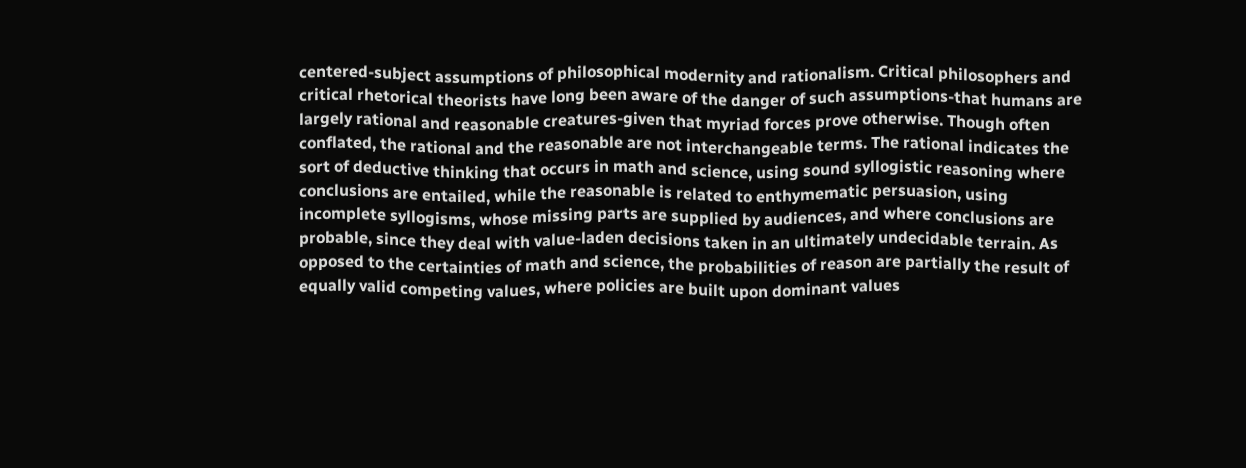centered-subject assumptions of philosophical modernity and rationalism. Critical philosophers and critical rhetorical theorists have long been aware of the danger of such assumptions-that humans are largely rational and reasonable creatures-given that myriad forces prove otherwise. Though often conflated, the rational and the reasonable are not interchangeable terms. The rational indicates the sort of deductive thinking that occurs in math and science, using sound syllogistic reasoning where conclusions are entailed, while the reasonable is related to enthymematic persuasion, using incomplete syllogisms, whose missing parts are supplied by audiences, and where conclusions are probable, since they deal with value-laden decisions taken in an ultimately undecidable terrain. As opposed to the certainties of math and science, the probabilities of reason are partially the result of equally valid competing values, where policies are built upon dominant values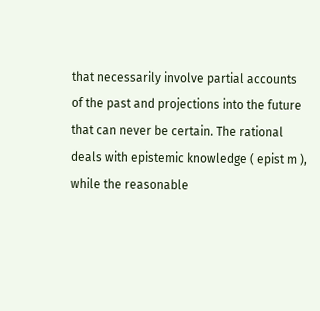that necessarily involve partial accounts of the past and projections into the future that can never be certain. The rational deals with epistemic knowledge ( epist m ), while the reasonable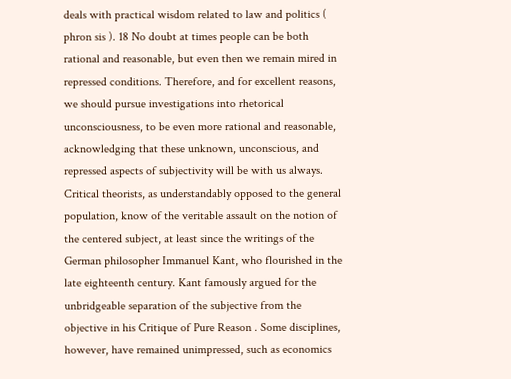deals with practical wisdom related to law and politics ( phron sis ). 18 No doubt at times people can be both rational and reasonable, but even then we remain mired in repressed conditions. Therefore, and for excellent reasons, we should pursue investigations into rhetorical unconsciousness, to be even more rational and reasonable, acknowledging that these unknown, unconscious, and repressed aspects of subjectivity will be with us always.
Critical theorists, as understandably opposed to the general population, know of the veritable assault on the notion of the centered subject, at least since the writings of the German philosopher Immanuel Kant, who flourished in the late eighteenth century. Kant famously argued for the unbridgeable separation of the subjective from the objective in his Critique of Pure Reason . Some disciplines, however, have remained unimpressed, such as economics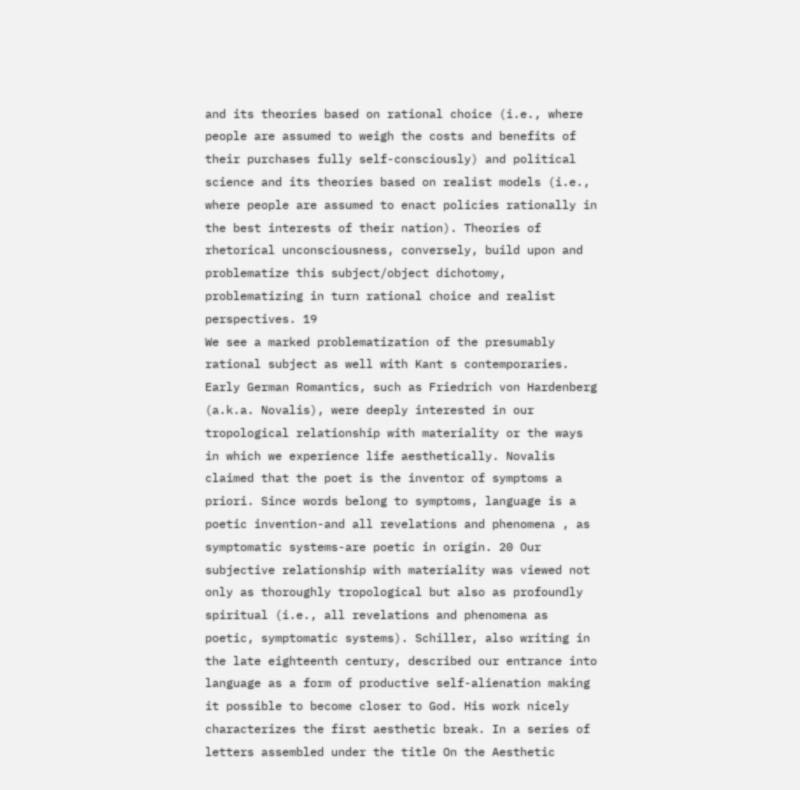and its theories based on rational choice (i.e., where people are assumed to weigh the costs and benefits of their purchases fully self-consciously) and political science and its theories based on realist models (i.e., where people are assumed to enact policies rationally in the best interests of their nation). Theories of rhetorical unconsciousness, conversely, build upon and problematize this subject/object dichotomy, problematizing in turn rational choice and realist perspectives. 19
We see a marked problematization of the presumably rational subject as well with Kant s contemporaries. Early German Romantics, such as Friedrich von Hardenberg (a.k.a. Novalis), were deeply interested in our tropological relationship with materiality or the ways in which we experience life aesthetically. Novalis claimed that the poet is the inventor of symptoms a priori. Since words belong to symptoms, language is a poetic invention-and all revelations and phenomena , as symptomatic systems-are poetic in origin. 20 Our subjective relationship with materiality was viewed not only as thoroughly tropological but also as profoundly spiritual (i.e., all revelations and phenomena as poetic, symptomatic systems). Schiller, also writing in the late eighteenth century, described our entrance into language as a form of productive self-alienation making it possible to become closer to God. His work nicely characterizes the first aesthetic break. In a series of letters assembled under the title On the Aesthetic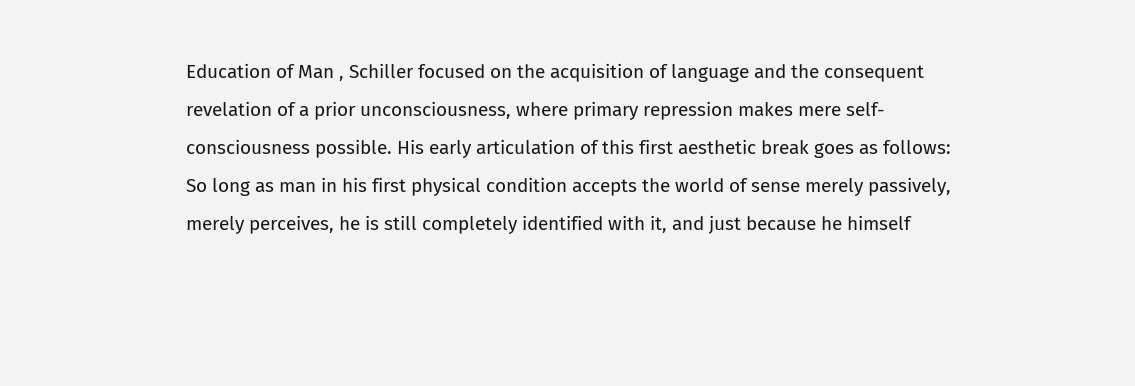Education of Man , Schiller focused on the acquisition of language and the consequent revelation of a prior unconsciousness, where primary repression makes mere self-consciousness possible. His early articulation of this first aesthetic break goes as follows: So long as man in his first physical condition accepts the world of sense merely passively, merely perceives, he is still completely identified with it, and just because he himself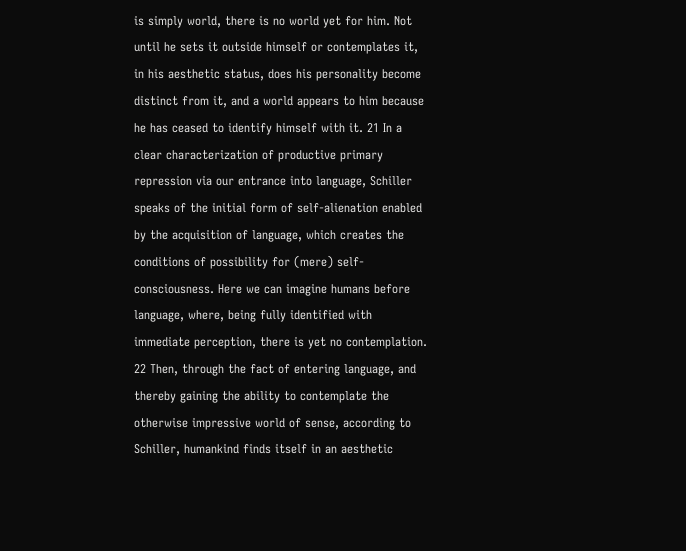is simply world, there is no world yet for him. Not until he sets it outside himself or contemplates it, in his aesthetic status, does his personality become distinct from it, and a world appears to him because he has ceased to identify himself with it. 21 In a clear characterization of productive primary repression via our entrance into language, Schiller speaks of the initial form of self-alienation enabled by the acquisition of language, which creates the conditions of possibility for (mere) self-consciousness. Here we can imagine humans before language, where, being fully identified with immediate perception, there is yet no contemplation. 22 Then, through the fact of entering language, and thereby gaining the ability to contemplate the otherwise impressive world of sense, according to Schiller, humankind finds itself in an aesthetic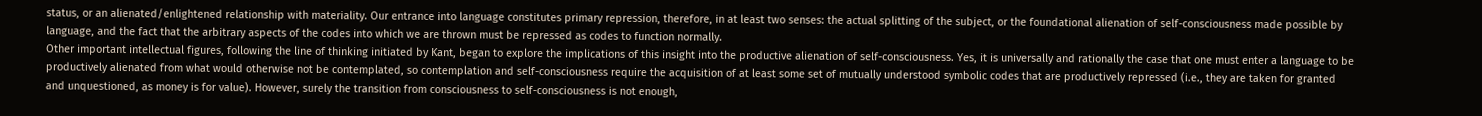status, or an alienated/enlightened relationship with materiality. Our entrance into language constitutes primary repression, therefore, in at least two senses: the actual splitting of the subject, or the foundational alienation of self-consciousness made possible by language, and the fact that the arbitrary aspects of the codes into which we are thrown must be repressed as codes to function normally.
Other important intellectual figures, following the line of thinking initiated by Kant, began to explore the implications of this insight into the productive alienation of self-consciousness. Yes, it is universally and rationally the case that one must enter a language to be productively alienated from what would otherwise not be contemplated, so contemplation and self-consciousness require the acquisition of at least some set of mutually understood symbolic codes that are productively repressed (i.e., they are taken for granted and unquestioned, as money is for value). However, surely the transition from consciousness to self-consciousness is not enough,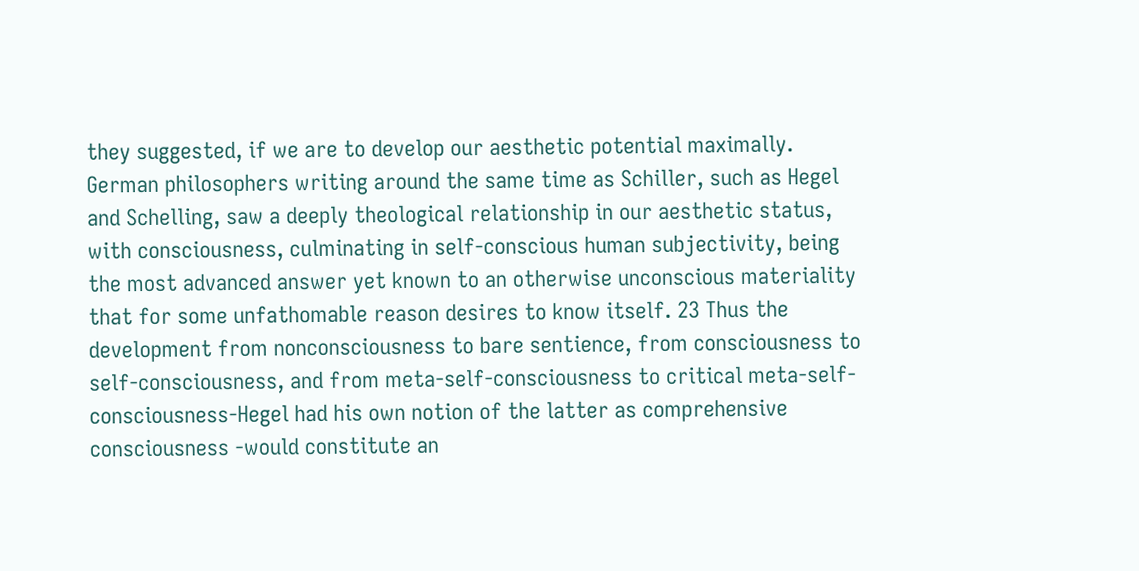they suggested, if we are to develop our aesthetic potential maximally.
German philosophers writing around the same time as Schiller, such as Hegel and Schelling, saw a deeply theological relationship in our aesthetic status, with consciousness, culminating in self-conscious human subjectivity, being the most advanced answer yet known to an otherwise unconscious materiality that for some unfathomable reason desires to know itself. 23 Thus the development from nonconsciousness to bare sentience, from consciousness to self-consciousness, and from meta-self-consciousness to critical meta-self-consciousness-Hegel had his own notion of the latter as comprehensive consciousness -would constitute an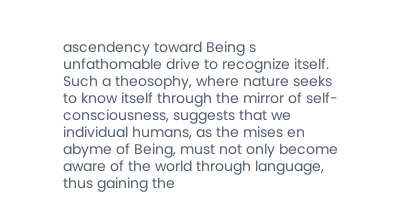ascendency toward Being s unfathomable drive to recognize itself.
Such a theosophy, where nature seeks to know itself through the mirror of self-consciousness, suggests that we individual humans, as the mises en abyme of Being, must not only become aware of the world through language, thus gaining the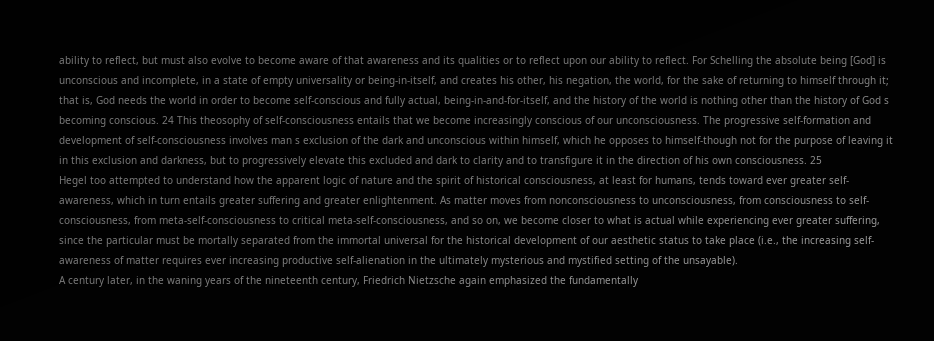ability to reflect, but must also evolve to become aware of that awareness and its qualities or to reflect upon our ability to reflect. For Schelling the absolute being [God] is unconscious and incomplete, in a state of empty universality or being-in-itself, and creates his other, his negation, the world, for the sake of returning to himself through it; that is, God needs the world in order to become self-conscious and fully actual, being-in-and-for-itself, and the history of the world is nothing other than the history of God s becoming conscious. 24 This theosophy of self-consciousness entails that we become increasingly conscious of our unconsciousness. The progressive self-formation and development of self-consciousness involves man s exclusion of the dark and unconscious within himself, which he opposes to himself-though not for the purpose of leaving it in this exclusion and darkness, but to progressively elevate this excluded and dark to clarity and to transfigure it in the direction of his own consciousness. 25
Hegel too attempted to understand how the apparent logic of nature and the spirit of historical consciousness, at least for humans, tends toward ever greater self-awareness, which in turn entails greater suffering and greater enlightenment. As matter moves from nonconsciousness to unconsciousness, from consciousness to self-consciousness, from meta-self-consciousness to critical meta-self-consciousness, and so on, we become closer to what is actual while experiencing ever greater suffering, since the particular must be mortally separated from the immortal universal for the historical development of our aesthetic status to take place (i.e., the increasing self-awareness of matter requires ever increasing productive self-alienation in the ultimately mysterious and mystified setting of the unsayable).
A century later, in the waning years of the nineteenth century, Friedrich Nietzsche again emphasized the fundamentally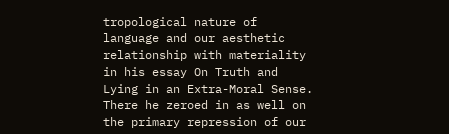tropological nature of language and our aesthetic relationship with materiality in his essay On Truth and Lying in an Extra-Moral Sense. There he zeroed in as well on the primary repression of our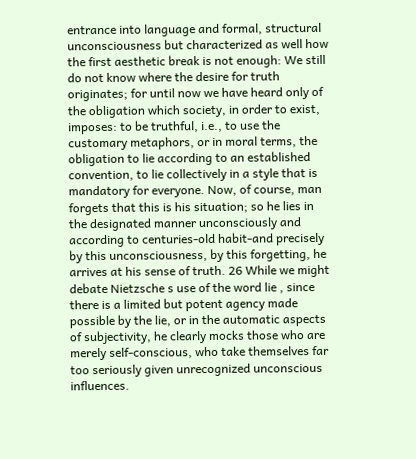entrance into language and formal, structural unconsciousness but characterized as well how the first aesthetic break is not enough: We still do not know where the desire for truth originates; for until now we have heard only of the obligation which society, in order to exist, imposes: to be truthful, i.e., to use the customary metaphors, or in moral terms, the obligation to lie according to an established convention, to lie collectively in a style that is mandatory for everyone. Now, of course, man forgets that this is his situation; so he lies in the designated manner unconsciously and according to centuries-old habit-and precisely by this unconsciousness, by this forgetting, he arrives at his sense of truth. 26 While we might debate Nietzsche s use of the word lie , since there is a limited but potent agency made possible by the lie, or in the automatic aspects of subjectivity, he clearly mocks those who are merely self-conscious, who take themselves far too seriously given unrecognized unconscious influences.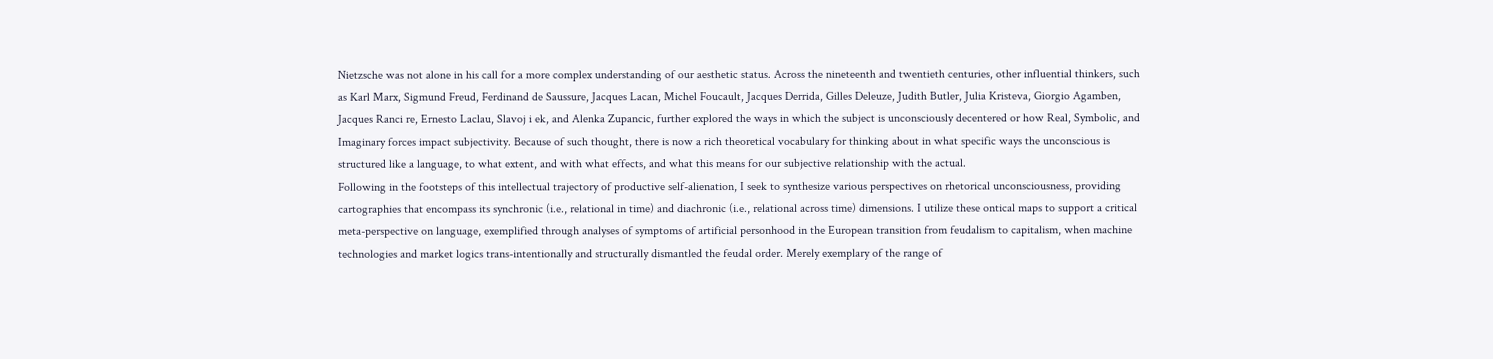Nietzsche was not alone in his call for a more complex understanding of our aesthetic status. Across the nineteenth and twentieth centuries, other influential thinkers, such as Karl Marx, Sigmund Freud, Ferdinand de Saussure, Jacques Lacan, Michel Foucault, Jacques Derrida, Gilles Deleuze, Judith Butler, Julia Kristeva, Giorgio Agamben, Jacques Ranci re, Ernesto Laclau, Slavoj i ek, and Alenka Zupancic, further explored the ways in which the subject is unconsciously decentered or how Real, Symbolic, and Imaginary forces impact subjectivity. Because of such thought, there is now a rich theoretical vocabulary for thinking about in what specific ways the unconscious is structured like a language, to what extent, and with what effects, and what this means for our subjective relationship with the actual.
Following in the footsteps of this intellectual trajectory of productive self-alienation, I seek to synthesize various perspectives on rhetorical unconsciousness, providing cartographies that encompass its synchronic (i.e., relational in time) and diachronic (i.e., relational across time) dimensions. I utilize these ontical maps to support a critical meta-perspective on language, exemplified through analyses of symptoms of artificial personhood in the European transition from feudalism to capitalism, when machine technologies and market logics trans-intentionally and structurally dismantled the feudal order. Merely exemplary of the range of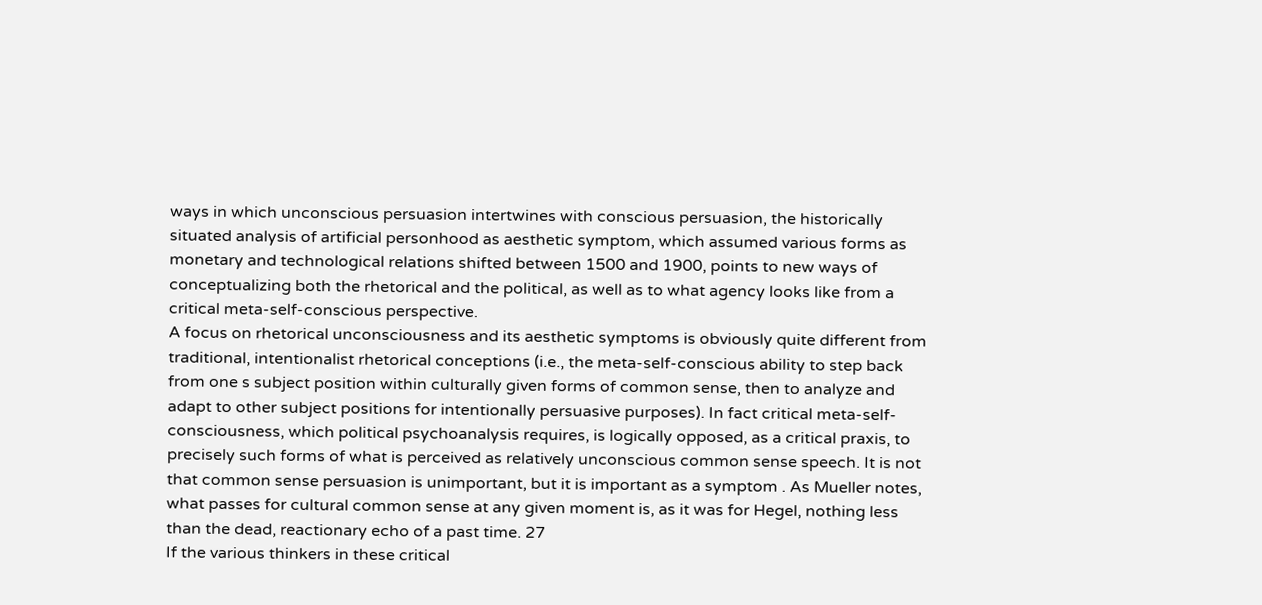ways in which unconscious persuasion intertwines with conscious persuasion, the historically situated analysis of artificial personhood as aesthetic symptom, which assumed various forms as monetary and technological relations shifted between 1500 and 1900, points to new ways of conceptualizing both the rhetorical and the political, as well as to what agency looks like from a critical meta-self-conscious perspective.
A focus on rhetorical unconsciousness and its aesthetic symptoms is obviously quite different from traditional, intentionalist rhetorical conceptions (i.e., the meta-self-conscious ability to step back from one s subject position within culturally given forms of common sense, then to analyze and adapt to other subject positions for intentionally persuasive purposes). In fact critical meta-self-consciousness, which political psychoanalysis requires, is logically opposed, as a critical praxis, to precisely such forms of what is perceived as relatively unconscious common sense speech. It is not that common sense persuasion is unimportant, but it is important as a symptom . As Mueller notes, what passes for cultural common sense at any given moment is, as it was for Hegel, nothing less than the dead, reactionary echo of a past time. 27
If the various thinkers in these critical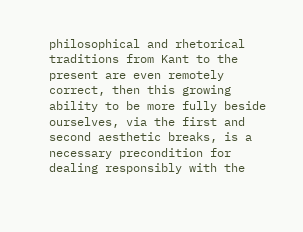philosophical and rhetorical traditions from Kant to the present are even remotely correct, then this growing ability to be more fully beside ourselves, via the first and second aesthetic breaks, is a necessary precondition for dealing responsibly with the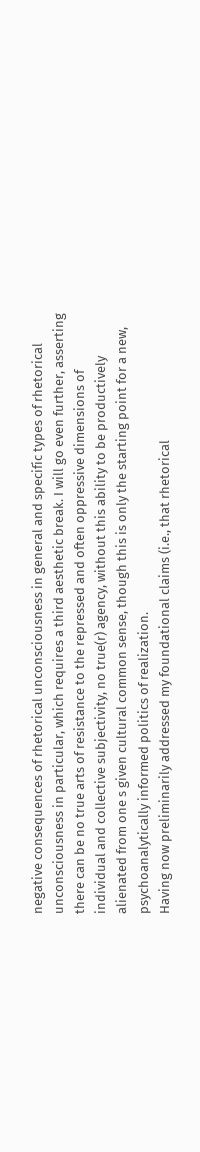negative consequences of rhetorical unconsciousness in general and specific types of rhetorical unconsciousness in particular, which requires a third aesthetic break. I will go even further, asserting there can be no true arts of resistance to the repressed and often oppressive dimensions of individual and collective subjectivity, no true(r) agency, without this ability to be productively alienated from one s given cultural common sense, though this is only the starting point for a new, psychoanalytically informed politics of realization.
Having now preliminarily addressed my foundational claims (i.e., that rhetorical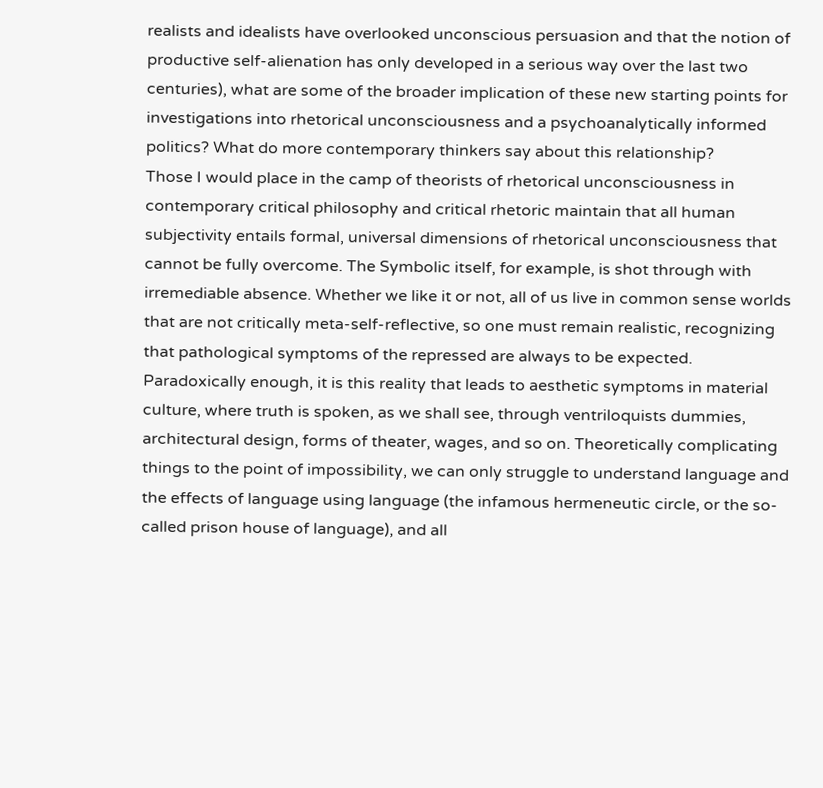realists and idealists have overlooked unconscious persuasion and that the notion of productive self-alienation has only developed in a serious way over the last two centuries), what are some of the broader implication of these new starting points for investigations into rhetorical unconsciousness and a psychoanalytically informed politics? What do more contemporary thinkers say about this relationship?
Those I would place in the camp of theorists of rhetorical unconsciousness in contemporary critical philosophy and critical rhetoric maintain that all human subjectivity entails formal, universal dimensions of rhetorical unconsciousness that cannot be fully overcome. The Symbolic itself, for example, is shot through with irremediable absence. Whether we like it or not, all of us live in common sense worlds that are not critically meta-self-reflective, so one must remain realistic, recognizing that pathological symptoms of the repressed are always to be expected. Paradoxically enough, it is this reality that leads to aesthetic symptoms in material culture, where truth is spoken, as we shall see, through ventriloquists dummies, architectural design, forms of theater, wages, and so on. Theoretically complicating things to the point of impossibility, we can only struggle to understand language and the effects of language using language (the infamous hermeneutic circle, or the so-called prison house of language), and all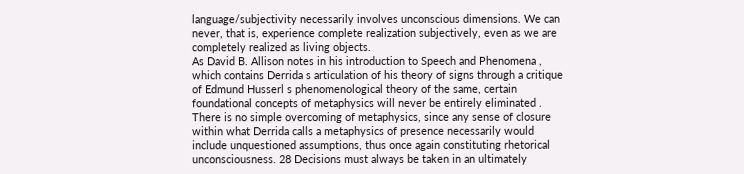language/subjectivity necessarily involves unconscious dimensions. We can never, that is, experience complete realization subjectively, even as we are completely realized as living objects.
As David B. Allison notes in his introduction to Speech and Phenomena , which contains Derrida s articulation of his theory of signs through a critique of Edmund Husserl s phenomenological theory of the same, certain foundational concepts of metaphysics will never be entirely eliminated . There is no simple overcoming of metaphysics, since any sense of closure within what Derrida calls a metaphysics of presence necessarily would include unquestioned assumptions, thus once again constituting rhetorical unconsciousness. 28 Decisions must always be taken in an ultimately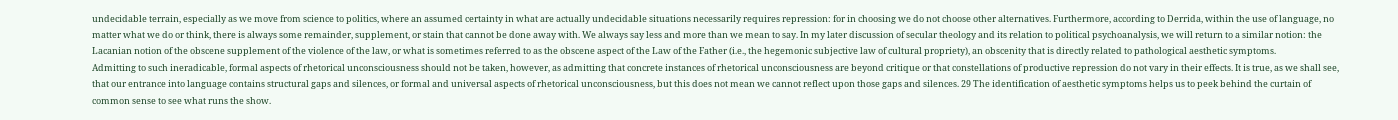undecidable terrain, especially as we move from science to politics, where an assumed certainty in what are actually undecidable situations necessarily requires repression: for in choosing we do not choose other alternatives. Furthermore, according to Derrida, within the use of language, no matter what we do or think, there is always some remainder, supplement, or stain that cannot be done away with. We always say less and more than we mean to say. In my later discussion of secular theology and its relation to political psychoanalysis, we will return to a similar notion: the Lacanian notion of the obscene supplement of the violence of the law, or what is sometimes referred to as the obscene aspect of the Law of the Father (i.e., the hegemonic subjective law of cultural propriety), an obscenity that is directly related to pathological aesthetic symptoms.
Admitting to such ineradicable, formal aspects of rhetorical unconsciousness should not be taken, however, as admitting that concrete instances of rhetorical unconsciousness are beyond critique or that constellations of productive repression do not vary in their effects. It is true, as we shall see, that our entrance into language contains structural gaps and silences, or formal and universal aspects of rhetorical unconsciousness, but this does not mean we cannot reflect upon those gaps and silences. 29 The identification of aesthetic symptoms helps us to peek behind the curtain of common sense to see what runs the show.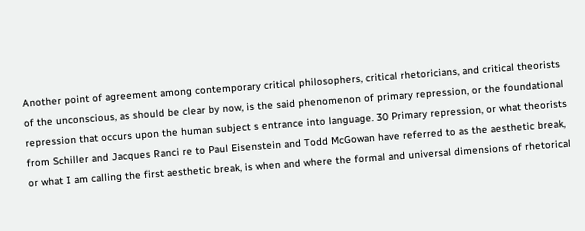Another point of agreement among contemporary critical philosophers, critical rhetoricians, and critical theorists of the unconscious, as should be clear by now, is the said phenomenon of primary repression, or the foundational repression that occurs upon the human subject s entrance into language. 30 Primary repression, or what theorists from Schiller and Jacques Ranci re to Paul Eisenstein and Todd McGowan have referred to as the aesthetic break, or what I am calling the first aesthetic break, is when and where the formal and universal dimensions of rhetorical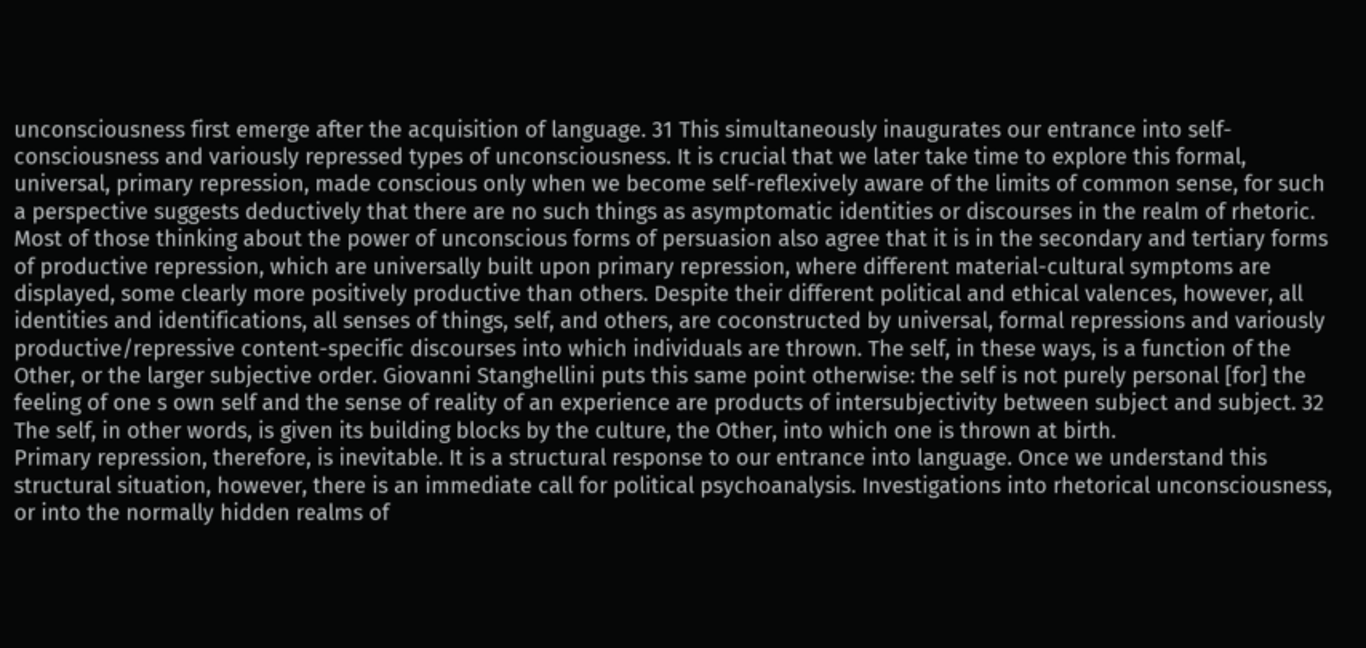unconsciousness first emerge after the acquisition of language. 31 This simultaneously inaugurates our entrance into self-consciousness and variously repressed types of unconsciousness. It is crucial that we later take time to explore this formal, universal, primary repression, made conscious only when we become self-reflexively aware of the limits of common sense, for such a perspective suggests deductively that there are no such things as asymptomatic identities or discourses in the realm of rhetoric.
Most of those thinking about the power of unconscious forms of persuasion also agree that it is in the secondary and tertiary forms of productive repression, which are universally built upon primary repression, where different material-cultural symptoms are displayed, some clearly more positively productive than others. Despite their different political and ethical valences, however, all identities and identifications, all senses of things, self, and others, are coconstructed by universal, formal repressions and variously productive/repressive content-specific discourses into which individuals are thrown. The self, in these ways, is a function of the Other, or the larger subjective order. Giovanni Stanghellini puts this same point otherwise: the self is not purely personal [for] the feeling of one s own self and the sense of reality of an experience are products of intersubjectivity between subject and subject. 32 The self, in other words, is given its building blocks by the culture, the Other, into which one is thrown at birth.
Primary repression, therefore, is inevitable. It is a structural response to our entrance into language. Once we understand this structural situation, however, there is an immediate call for political psychoanalysis. Investigations into rhetorical unconsciousness, or into the normally hidden realms of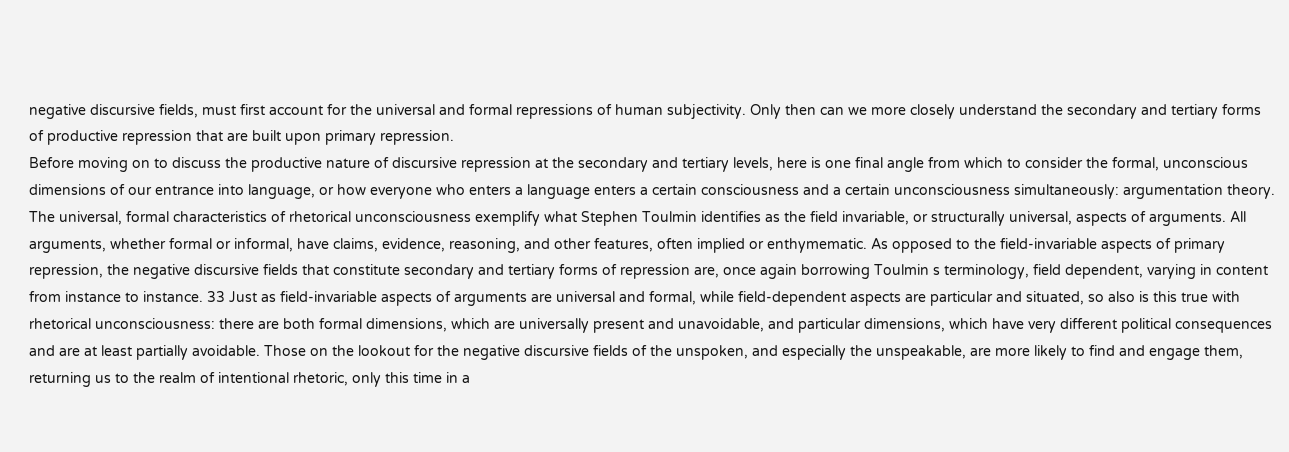negative discursive fields, must first account for the universal and formal repressions of human subjectivity. Only then can we more closely understand the secondary and tertiary forms of productive repression that are built upon primary repression.
Before moving on to discuss the productive nature of discursive repression at the secondary and tertiary levels, here is one final angle from which to consider the formal, unconscious dimensions of our entrance into language, or how everyone who enters a language enters a certain consciousness and a certain unconsciousness simultaneously: argumentation theory. The universal, formal characteristics of rhetorical unconsciousness exemplify what Stephen Toulmin identifies as the field invariable, or structurally universal, aspects of arguments. All arguments, whether formal or informal, have claims, evidence, reasoning, and other features, often implied or enthymematic. As opposed to the field-invariable aspects of primary repression, the negative discursive fields that constitute secondary and tertiary forms of repression are, once again borrowing Toulmin s terminology, field dependent, varying in content from instance to instance. 33 Just as field-invariable aspects of arguments are universal and formal, while field-dependent aspects are particular and situated, so also is this true with rhetorical unconsciousness: there are both formal dimensions, which are universally present and unavoidable, and particular dimensions, which have very different political consequences and are at least partially avoidable. Those on the lookout for the negative discursive fields of the unspoken, and especially the unspeakable, are more likely to find and engage them, returning us to the realm of intentional rhetoric, only this time in a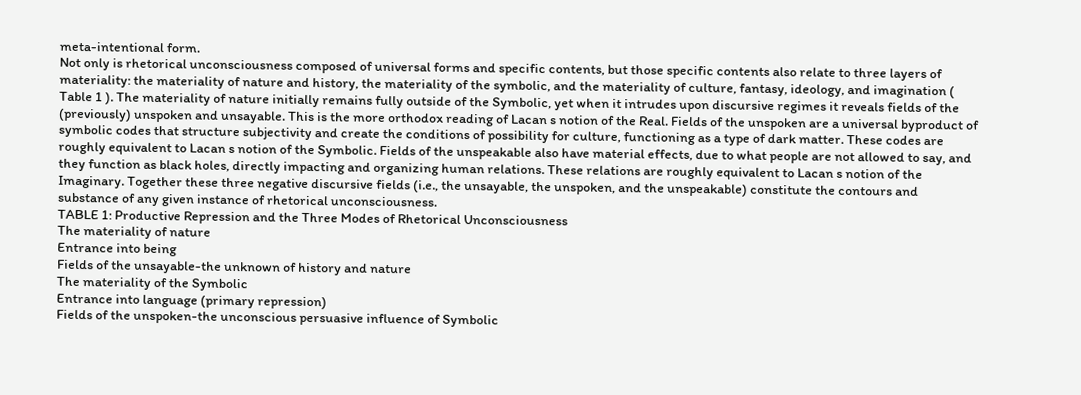meta-intentional form.
Not only is rhetorical unconsciousness composed of universal forms and specific contents, but those specific contents also relate to three layers of materiality: the materiality of nature and history, the materiality of the symbolic, and the materiality of culture, fantasy, ideology, and imagination ( Table 1 ). The materiality of nature initially remains fully outside of the Symbolic, yet when it intrudes upon discursive regimes it reveals fields of the (previously) unspoken and unsayable. This is the more orthodox reading of Lacan s notion of the Real. Fields of the unspoken are a universal byproduct of symbolic codes that structure subjectivity and create the conditions of possibility for culture, functioning as a type of dark matter. These codes are roughly equivalent to Lacan s notion of the Symbolic. Fields of the unspeakable also have material effects, due to what people are not allowed to say, and they function as black holes, directly impacting and organizing human relations. These relations are roughly equivalent to Lacan s notion of the Imaginary. Together these three negative discursive fields (i.e., the unsayable, the unspoken, and the unspeakable) constitute the contours and substance of any given instance of rhetorical unconsciousness.
TABLE 1: Productive Repression and the Three Modes of Rhetorical Unconsciousness
The materiality of nature
Entrance into being
Fields of the unsayable-the unknown of history and nature
The materiality of the Symbolic
Entrance into language (primary repression)
Fields of the unspoken-the unconscious persuasive influence of Symbolic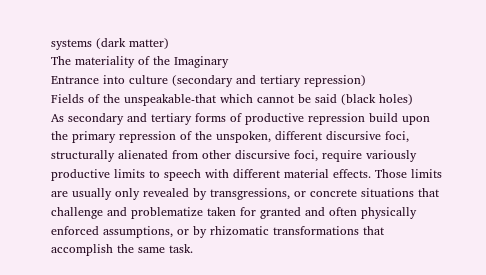systems (dark matter)
The materiality of the Imaginary
Entrance into culture (secondary and tertiary repression)
Fields of the unspeakable-that which cannot be said (black holes)
As secondary and tertiary forms of productive repression build upon the primary repression of the unspoken, different discursive foci, structurally alienated from other discursive foci, require variously productive limits to speech with different material effects. Those limits are usually only revealed by transgressions, or concrete situations that challenge and problematize taken for granted and often physically enforced assumptions, or by rhizomatic transformations that accomplish the same task.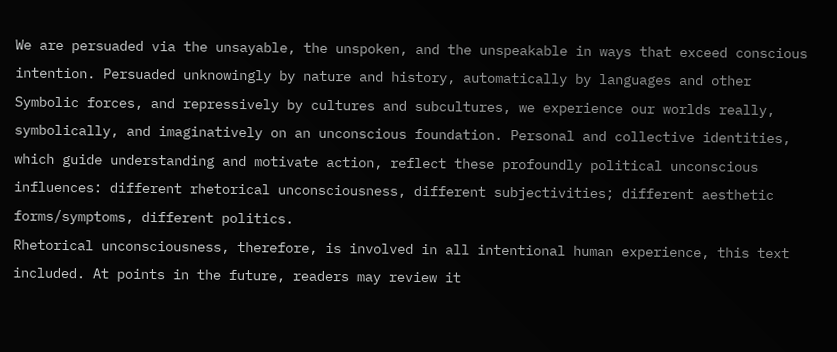We are persuaded via the unsayable, the unspoken, and the unspeakable in ways that exceed conscious intention. Persuaded unknowingly by nature and history, automatically by languages and other Symbolic forces, and repressively by cultures and subcultures, we experience our worlds really, symbolically, and imaginatively on an unconscious foundation. Personal and collective identities, which guide understanding and motivate action, reflect these profoundly political unconscious influences: different rhetorical unconsciousness, different subjectivities; different aesthetic forms/symptoms, different politics.
Rhetorical unconsciousness, therefore, is involved in all intentional human experience, this text included. At points in the future, readers may review it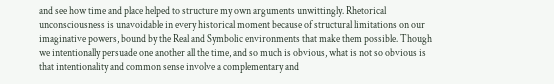and see how time and place helped to structure my own arguments unwittingly. Rhetorical unconsciousness is unavoidable in every historical moment because of structural limitations on our imaginative powers, bound by the Real and Symbolic environments that make them possible. Though we intentionally persuade one another all the time, and so much is obvious, what is not so obvious is that intentionality and common sense involve a complementary and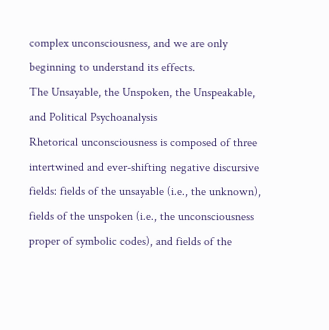complex unconsciousness, and we are only beginning to understand its effects.
The Unsayable, the Unspoken, the Unspeakable, and Political Psychoanalysis
Rhetorical unconsciousness is composed of three intertwined and ever-shifting negative discursive fields: fields of the unsayable (i.e., the unknown), fields of the unspoken (i.e., the unconsciousness proper of symbolic codes), and fields of the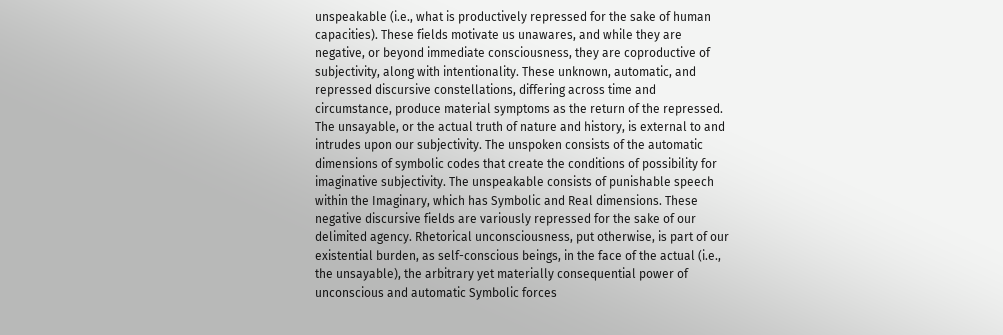unspeakable (i.e., what is productively repressed for the sake of human capacities). These fields motivate us unawares, and while they are negative, or beyond immediate consciousness, they are coproductive of subjectivity, along with intentionality. These unknown, automatic, and repressed discursive constellations, differing across time and circumstance, produce material symptoms as the return of the repressed.
The unsayable, or the actual truth of nature and history, is external to and intrudes upon our subjectivity. The unspoken consists of the automatic dimensions of symbolic codes that create the conditions of possibility for imaginative subjectivity. The unspeakable consists of punishable speech within the Imaginary, which has Symbolic and Real dimensions. These negative discursive fields are variously repressed for the sake of our delimited agency. Rhetorical unconsciousness, put otherwise, is part of our existential burden, as self-conscious beings, in the face of the actual (i.e., the unsayable), the arbitrary yet materially consequential power of unconscious and automatic Symbolic forces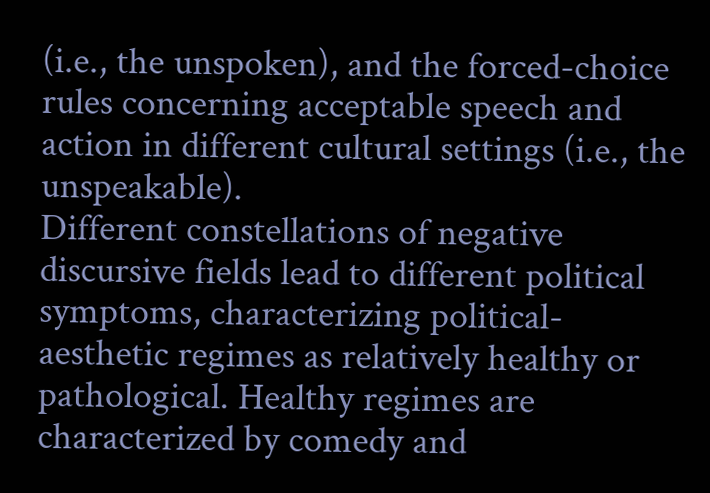(i.e., the unspoken), and the forced-choice rules concerning acceptable speech and action in different cultural settings (i.e., the unspeakable).
Different constellations of negative discursive fields lead to different political symptoms, characterizing political-aesthetic regimes as relatively healthy or pathological. Healthy regimes are characterized by comedy and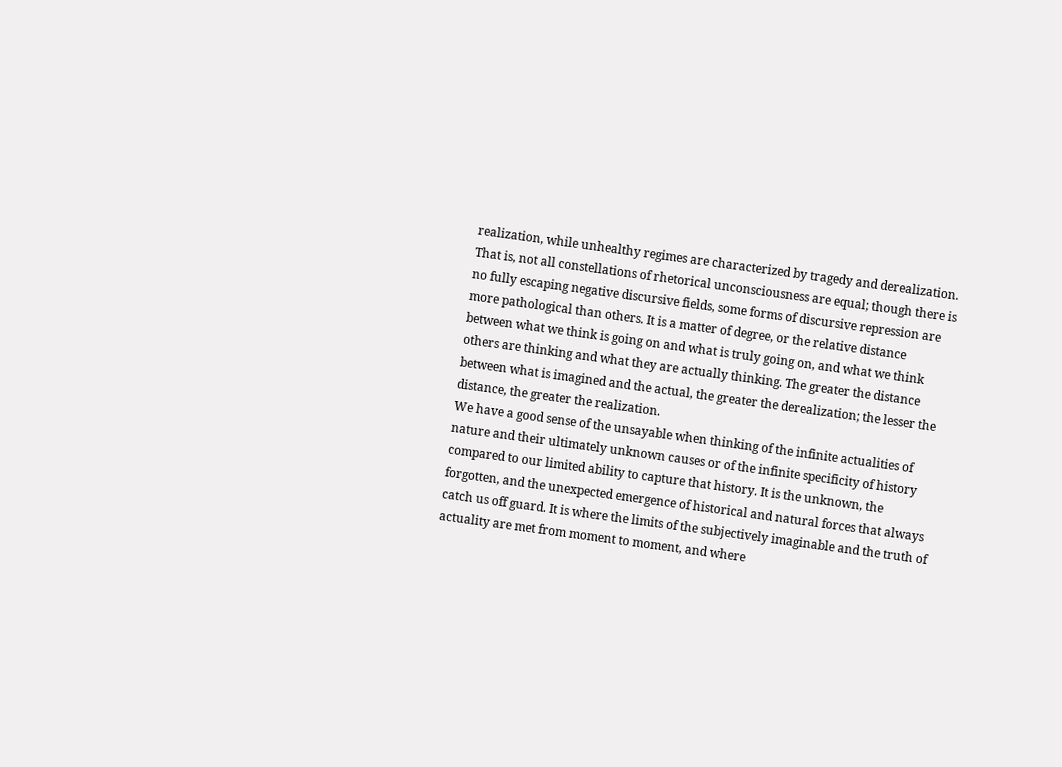realization, while unhealthy regimes are characterized by tragedy and derealization. That is, not all constellations of rhetorical unconsciousness are equal; though there is no fully escaping negative discursive fields, some forms of discursive repression are more pathological than others. It is a matter of degree, or the relative distance between what we think is going on and what is truly going on, and what we think others are thinking and what they are actually thinking. The greater the distance between what is imagined and the actual, the greater the derealization; the lesser the distance, the greater the realization.
We have a good sense of the unsayable when thinking of the infinite actualities of nature and their ultimately unknown causes or of the infinite specificity of history compared to our limited ability to capture that history. It is the unknown, the forgotten, and the unexpected emergence of historical and natural forces that always catch us off guard. It is where the limits of the subjectively imaginable and the truth of actuality are met from moment to moment, and where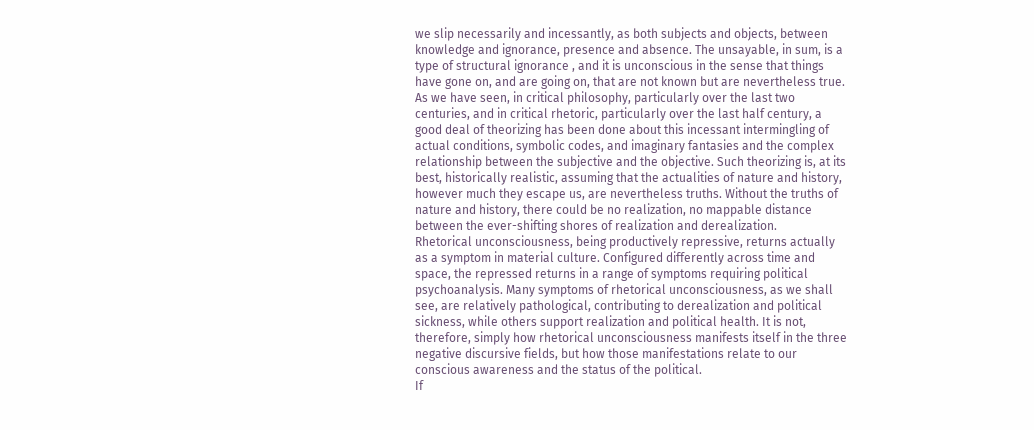we slip necessarily and incessantly, as both subjects and objects, between knowledge and ignorance, presence and absence. The unsayable, in sum, is a type of structural ignorance , and it is unconscious in the sense that things have gone on, and are going on, that are not known but are nevertheless true.
As we have seen, in critical philosophy, particularly over the last two centuries, and in critical rhetoric, particularly over the last half century, a good deal of theorizing has been done about this incessant intermingling of actual conditions, symbolic codes, and imaginary fantasies and the complex relationship between the subjective and the objective. Such theorizing is, at its best, historically realistic, assuming that the actualities of nature and history, however much they escape us, are nevertheless truths. Without the truths of nature and history, there could be no realization, no mappable distance between the ever-shifting shores of realization and derealization.
Rhetorical unconsciousness, being productively repressive, returns actually as a symptom in material culture. Configured differently across time and space, the repressed returns in a range of symptoms requiring political psychoanalysis. Many symptoms of rhetorical unconsciousness, as we shall see, are relatively pathological, contributing to derealization and political sickness, while others support realization and political health. It is not, therefore, simply how rhetorical unconsciousness manifests itself in the three negative discursive fields, but how those manifestations relate to our conscious awareness and the status of the political.
If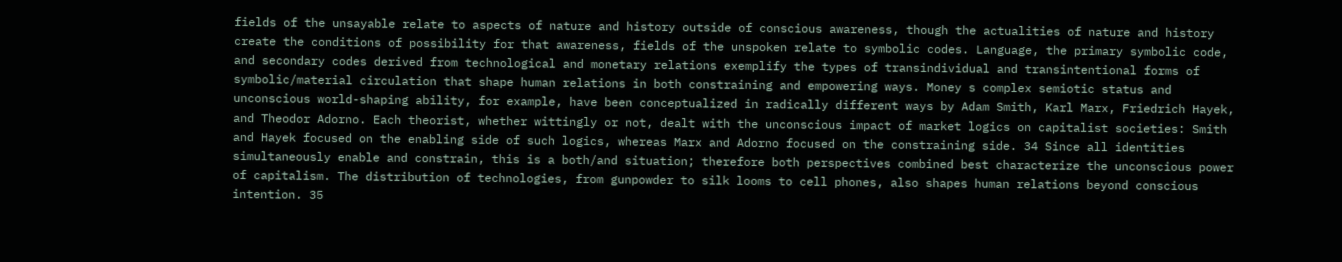fields of the unsayable relate to aspects of nature and history outside of conscious awareness, though the actualities of nature and history create the conditions of possibility for that awareness, fields of the unspoken relate to symbolic codes. Language, the primary symbolic code, and secondary codes derived from technological and monetary relations exemplify the types of transindividual and transintentional forms of symbolic/material circulation that shape human relations in both constraining and empowering ways. Money s complex semiotic status and unconscious world-shaping ability, for example, have been conceptualized in radically different ways by Adam Smith, Karl Marx, Friedrich Hayek, and Theodor Adorno. Each theorist, whether wittingly or not, dealt with the unconscious impact of market logics on capitalist societies: Smith and Hayek focused on the enabling side of such logics, whereas Marx and Adorno focused on the constraining side. 34 Since all identities simultaneously enable and constrain, this is a both/and situation; therefore both perspectives combined best characterize the unconscious power of capitalism. The distribution of technologies, from gunpowder to silk looms to cell phones, also shapes human relations beyond conscious intention. 35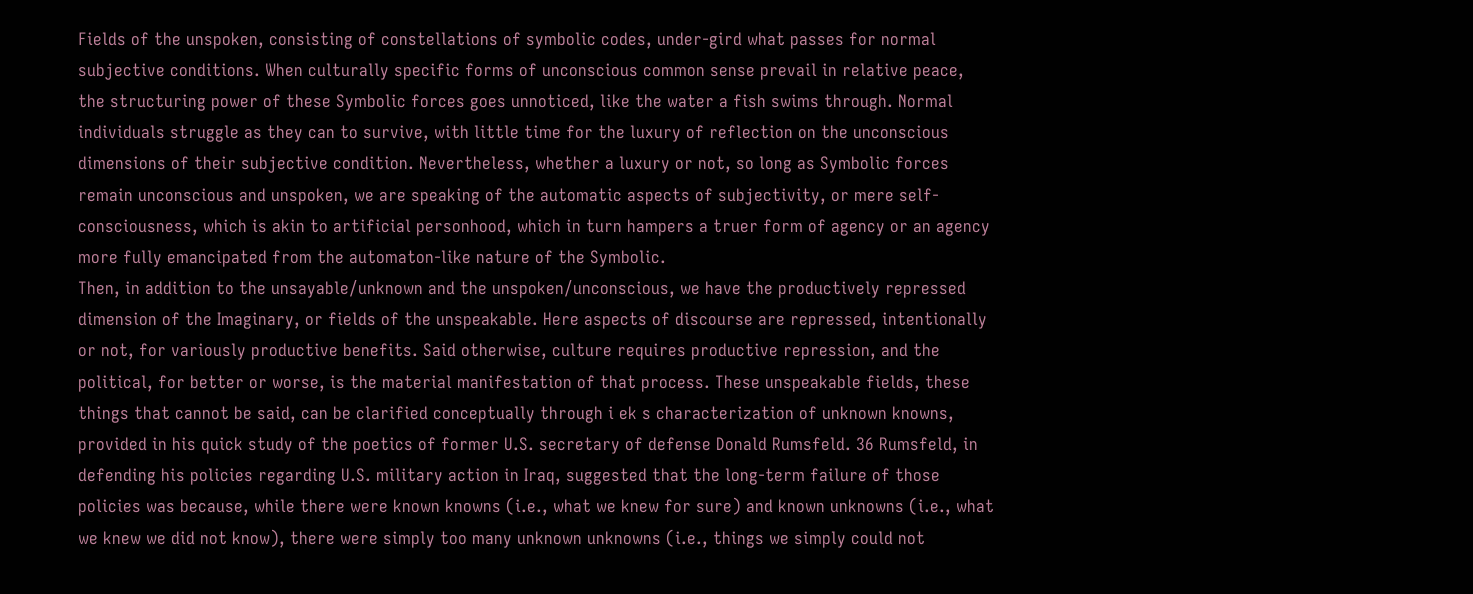Fields of the unspoken, consisting of constellations of symbolic codes, under-gird what passes for normal subjective conditions. When culturally specific forms of unconscious common sense prevail in relative peace, the structuring power of these Symbolic forces goes unnoticed, like the water a fish swims through. Normal individuals struggle as they can to survive, with little time for the luxury of reflection on the unconscious dimensions of their subjective condition. Nevertheless, whether a luxury or not, so long as Symbolic forces remain unconscious and unspoken, we are speaking of the automatic aspects of subjectivity, or mere self-consciousness, which is akin to artificial personhood, which in turn hampers a truer form of agency or an agency more fully emancipated from the automaton-like nature of the Symbolic.
Then, in addition to the unsayable/unknown and the unspoken/unconscious, we have the productively repressed dimension of the Imaginary, or fields of the unspeakable. Here aspects of discourse are repressed, intentionally or not, for variously productive benefits. Said otherwise, culture requires productive repression, and the political, for better or worse, is the material manifestation of that process. These unspeakable fields, these things that cannot be said, can be clarified conceptually through i ek s characterization of unknown knowns, provided in his quick study of the poetics of former U.S. secretary of defense Donald Rumsfeld. 36 Rumsfeld, in defending his policies regarding U.S. military action in Iraq, suggested that the long-term failure of those policies was because, while there were known knowns (i.e., what we knew for sure) and known unknowns (i.e., what we knew we did not know), there were simply too many unknown unknowns (i.e., things we simply could not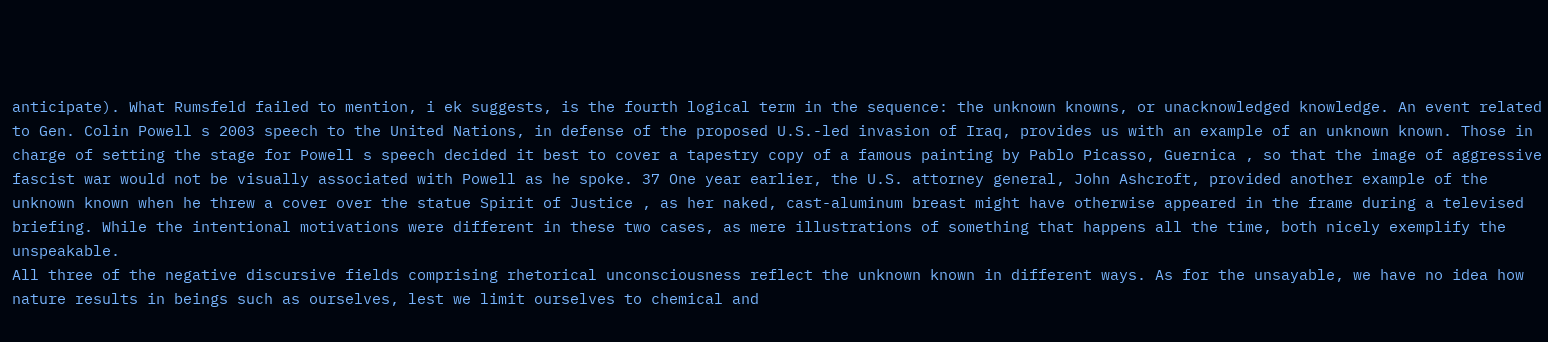anticipate). What Rumsfeld failed to mention, i ek suggests, is the fourth logical term in the sequence: the unknown knowns, or unacknowledged knowledge. An event related to Gen. Colin Powell s 2003 speech to the United Nations, in defense of the proposed U.S.-led invasion of Iraq, provides us with an example of an unknown known. Those in charge of setting the stage for Powell s speech decided it best to cover a tapestry copy of a famous painting by Pablo Picasso, Guernica , so that the image of aggressive fascist war would not be visually associated with Powell as he spoke. 37 One year earlier, the U.S. attorney general, John Ashcroft, provided another example of the unknown known when he threw a cover over the statue Spirit of Justice , as her naked, cast-aluminum breast might have otherwise appeared in the frame during a televised briefing. While the intentional motivations were different in these two cases, as mere illustrations of something that happens all the time, both nicely exemplify the unspeakable.
All three of the negative discursive fields comprising rhetorical unconsciousness reflect the unknown known in different ways. As for the unsayable, we have no idea how nature results in beings such as ourselves, lest we limit ourselves to chemical and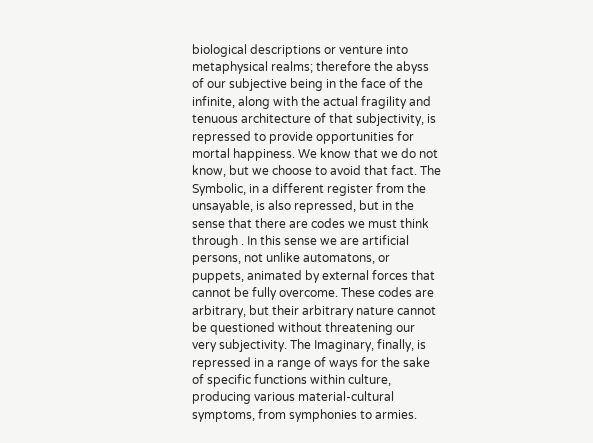biological descriptions or venture into metaphysical realms; therefore the abyss of our subjective being in the face of the infinite, along with the actual fragility and tenuous architecture of that subjectivity, is repressed to provide opportunities for mortal happiness. We know that we do not know, but we choose to avoid that fact. The Symbolic, in a different register from the unsayable, is also repressed, but in the sense that there are codes we must think through . In this sense we are artificial persons, not unlike automatons, or puppets, animated by external forces that cannot be fully overcome. These codes are arbitrary, but their arbitrary nature cannot be questioned without threatening our very subjectivity. The Imaginary, finally, is repressed in a range of ways for the sake of specific functions within culture, producing various material-cultural symptoms, from symphonies to armies.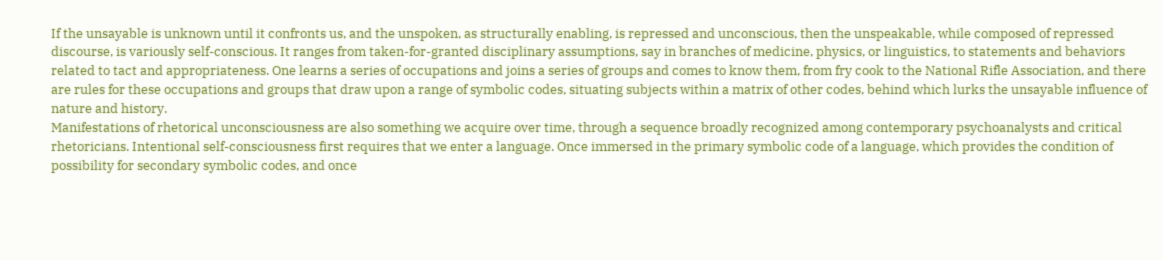If the unsayable is unknown until it confronts us, and the unspoken, as structurally enabling, is repressed and unconscious, then the unspeakable, while composed of repressed discourse, is variously self-conscious. It ranges from taken-for-granted disciplinary assumptions, say in branches of medicine, physics, or linguistics, to statements and behaviors related to tact and appropriateness. One learns a series of occupations and joins a series of groups and comes to know them, from fry cook to the National Rifle Association, and there are rules for these occupations and groups that draw upon a range of symbolic codes, situating subjects within a matrix of other codes, behind which lurks the unsayable influence of nature and history.
Manifestations of rhetorical unconsciousness are also something we acquire over time, through a sequence broadly recognized among contemporary psychoanalysts and critical rhetoricians. Intentional self-consciousness first requires that we enter a language. Once immersed in the primary symbolic code of a language, which provides the condition of possibility for secondary symbolic codes, and once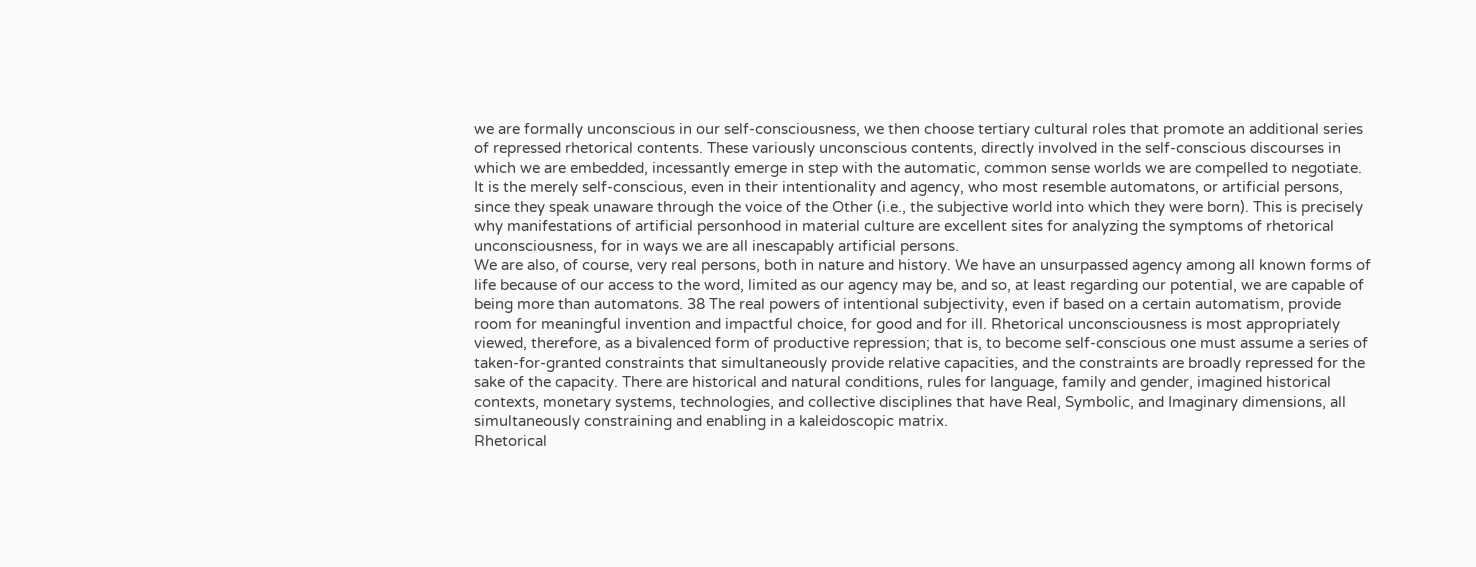we are formally unconscious in our self-consciousness, we then choose tertiary cultural roles that promote an additional series of repressed rhetorical contents. These variously unconscious contents, directly involved in the self-conscious discourses in which we are embedded, incessantly emerge in step with the automatic, common sense worlds we are compelled to negotiate.
It is the merely self-conscious, even in their intentionality and agency, who most resemble automatons, or artificial persons, since they speak unaware through the voice of the Other (i.e., the subjective world into which they were born). This is precisely why manifestations of artificial personhood in material culture are excellent sites for analyzing the symptoms of rhetorical unconsciousness, for in ways we are all inescapably artificial persons.
We are also, of course, very real persons, both in nature and history. We have an unsurpassed agency among all known forms of life because of our access to the word, limited as our agency may be, and so, at least regarding our potential, we are capable of being more than automatons. 38 The real powers of intentional subjectivity, even if based on a certain automatism, provide room for meaningful invention and impactful choice, for good and for ill. Rhetorical unconsciousness is most appropriately viewed, therefore, as a bivalenced form of productive repression; that is, to become self-conscious one must assume a series of taken-for-granted constraints that simultaneously provide relative capacities, and the constraints are broadly repressed for the sake of the capacity. There are historical and natural conditions, rules for language, family and gender, imagined historical contexts, monetary systems, technologies, and collective disciplines that have Real, Symbolic, and Imaginary dimensions, all simultaneously constraining and enabling in a kaleidoscopic matrix.
Rhetorical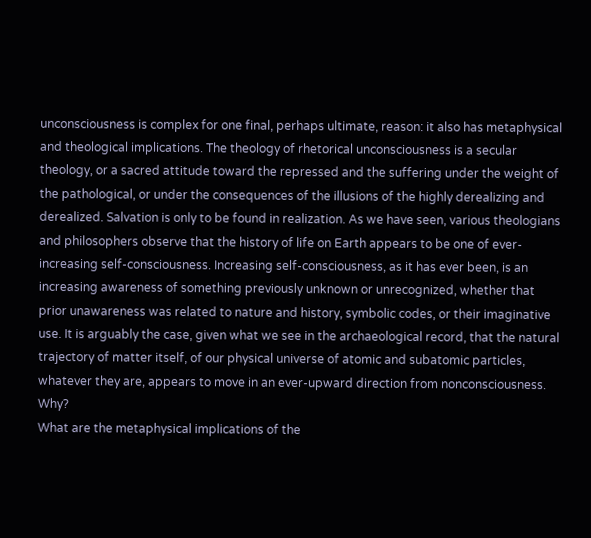unconsciousness is complex for one final, perhaps ultimate, reason: it also has metaphysical and theological implications. The theology of rhetorical unconsciousness is a secular theology, or a sacred attitude toward the repressed and the suffering under the weight of the pathological, or under the consequences of the illusions of the highly derealizing and derealized. Salvation is only to be found in realization. As we have seen, various theologians and philosophers observe that the history of life on Earth appears to be one of ever-increasing self-consciousness. Increasing self-consciousness, as it has ever been, is an increasing awareness of something previously unknown or unrecognized, whether that prior unawareness was related to nature and history, symbolic codes, or their imaginative use. It is arguably the case, given what we see in the archaeological record, that the natural trajectory of matter itself, of our physical universe of atomic and subatomic particles, whatever they are, appears to move in an ever-upward direction from nonconsciousness. Why?
What are the metaphysical implications of the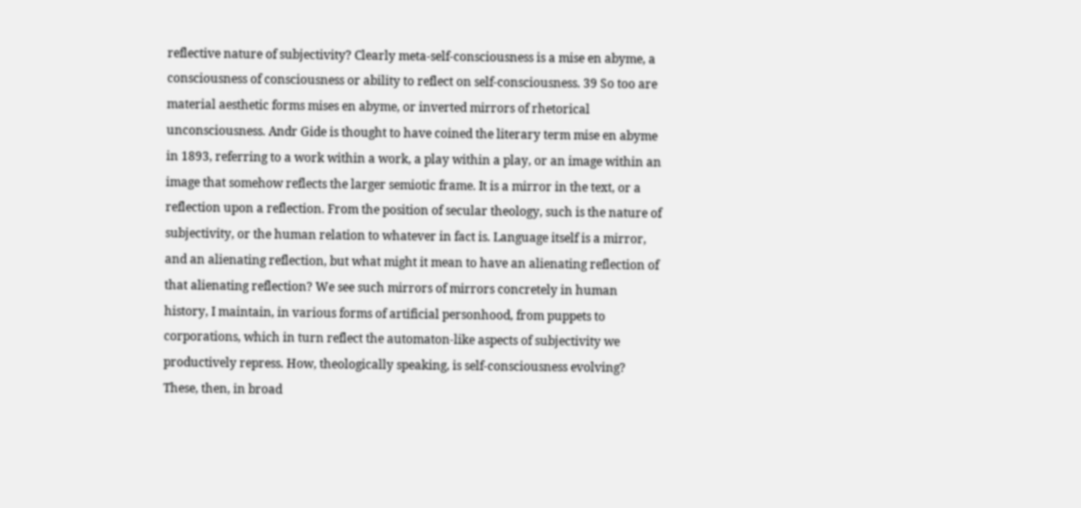reflective nature of subjectivity? Clearly meta-self-consciousness is a mise en abyme, a consciousness of consciousness or ability to reflect on self-consciousness. 39 So too are material aesthetic forms mises en abyme, or inverted mirrors of rhetorical unconsciousness. Andr Gide is thought to have coined the literary term mise en abyme in 1893, referring to a work within a work, a play within a play, or an image within an image that somehow reflects the larger semiotic frame. It is a mirror in the text, or a reflection upon a reflection. From the position of secular theology, such is the nature of subjectivity, or the human relation to whatever in fact is. Language itself is a mirror, and an alienating reflection, but what might it mean to have an alienating reflection of that alienating reflection? We see such mirrors of mirrors concretely in human history, I maintain, in various forms of artificial personhood, from puppets to corporations, which in turn reflect the automaton-like aspects of subjectivity we productively repress. How, theologically speaking, is self-consciousness evolving?
These, then, in broad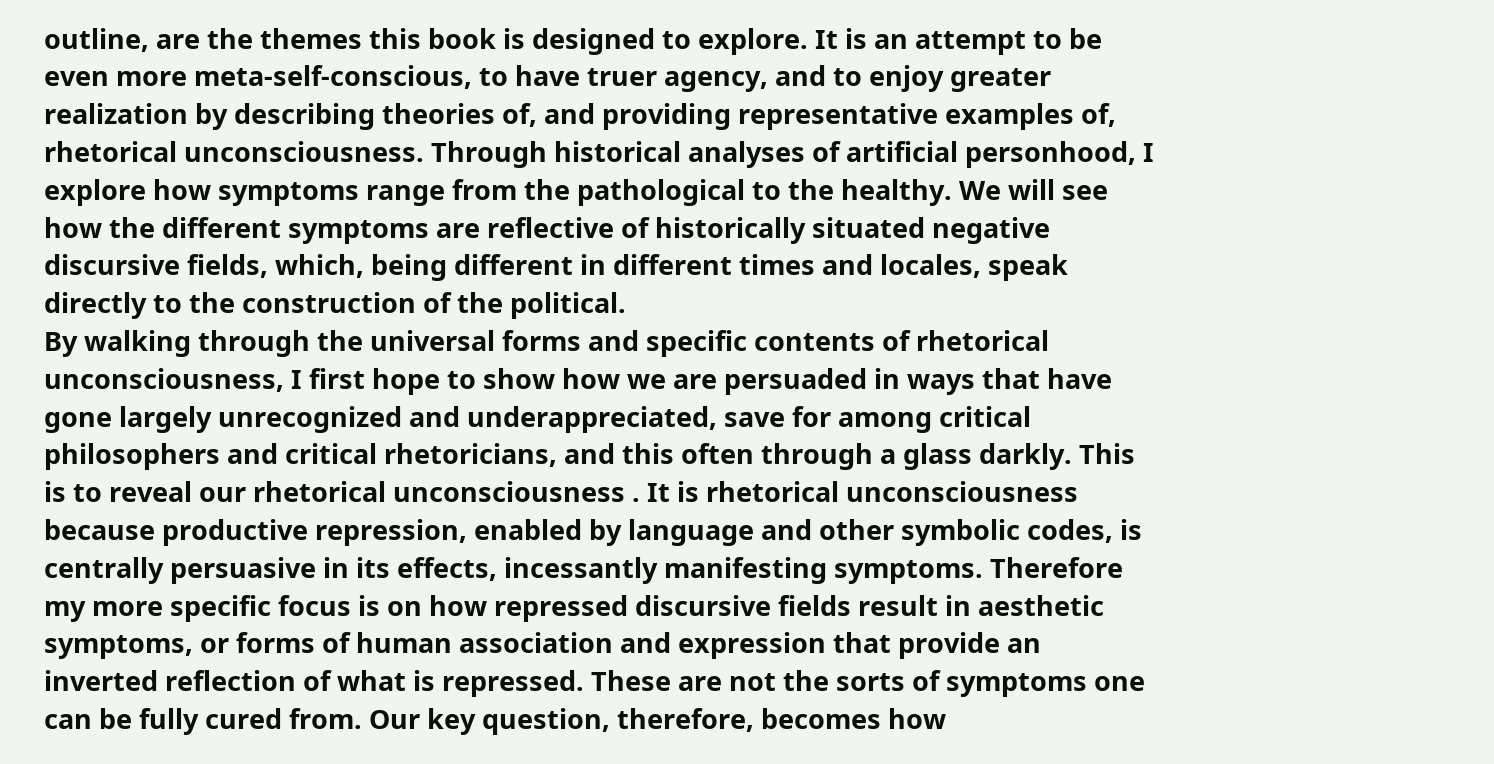outline, are the themes this book is designed to explore. It is an attempt to be even more meta-self-conscious, to have truer agency, and to enjoy greater realization by describing theories of, and providing representative examples of, rhetorical unconsciousness. Through historical analyses of artificial personhood, I explore how symptoms range from the pathological to the healthy. We will see how the different symptoms are reflective of historically situated negative discursive fields, which, being different in different times and locales, speak directly to the construction of the political.
By walking through the universal forms and specific contents of rhetorical unconsciousness, I first hope to show how we are persuaded in ways that have gone largely unrecognized and underappreciated, save for among critical philosophers and critical rhetoricians, and this often through a glass darkly. This is to reveal our rhetorical unconsciousness . It is rhetorical unconsciousness because productive repression, enabled by language and other symbolic codes, is centrally persuasive in its effects, incessantly manifesting symptoms. Therefore my more specific focus is on how repressed discursive fields result in aesthetic symptoms, or forms of human association and expression that provide an inverted reflection of what is repressed. These are not the sorts of symptoms one can be fully cured from. Our key question, therefore, becomes how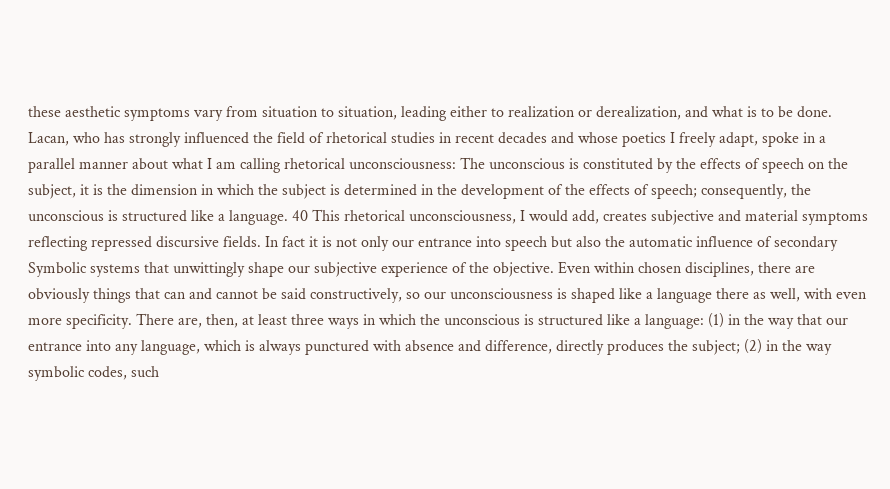these aesthetic symptoms vary from situation to situation, leading either to realization or derealization, and what is to be done.
Lacan, who has strongly influenced the field of rhetorical studies in recent decades and whose poetics I freely adapt, spoke in a parallel manner about what I am calling rhetorical unconsciousness: The unconscious is constituted by the effects of speech on the subject, it is the dimension in which the subject is determined in the development of the effects of speech; consequently, the unconscious is structured like a language. 40 This rhetorical unconsciousness, I would add, creates subjective and material symptoms reflecting repressed discursive fields. In fact it is not only our entrance into speech but also the automatic influence of secondary Symbolic systems that unwittingly shape our subjective experience of the objective. Even within chosen disciplines, there are obviously things that can and cannot be said constructively, so our unconsciousness is shaped like a language there as well, with even more specificity. There are, then, at least three ways in which the unconscious is structured like a language: (1) in the way that our entrance into any language, which is always punctured with absence and difference, directly produces the subject; (2) in the way symbolic codes, such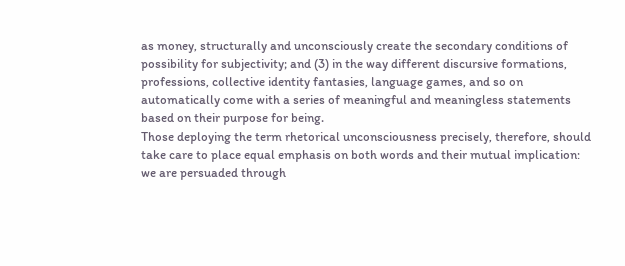as money, structurally and unconsciously create the secondary conditions of possibility for subjectivity; and (3) in the way different discursive formations, professions, collective identity fantasies, language games, and so on automatically come with a series of meaningful and meaningless statements based on their purpose for being.
Those deploying the term rhetorical unconsciousness precisely, therefore, should take care to place equal emphasis on both words and their mutual implication: we are persuaded through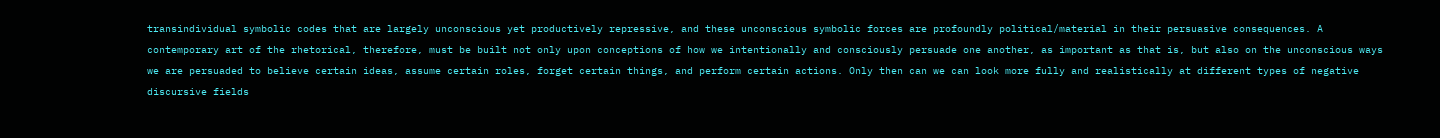transindividual symbolic codes that are largely unconscious yet productively repressive, and these unconscious symbolic forces are profoundly political/material in their persuasive consequences. A contemporary art of the rhetorical, therefore, must be built not only upon conceptions of how we intentionally and consciously persuade one another, as important as that is, but also on the unconscious ways we are persuaded to believe certain ideas, assume certain roles, forget certain things, and perform certain actions. Only then can we can look more fully and realistically at different types of negative discursive fields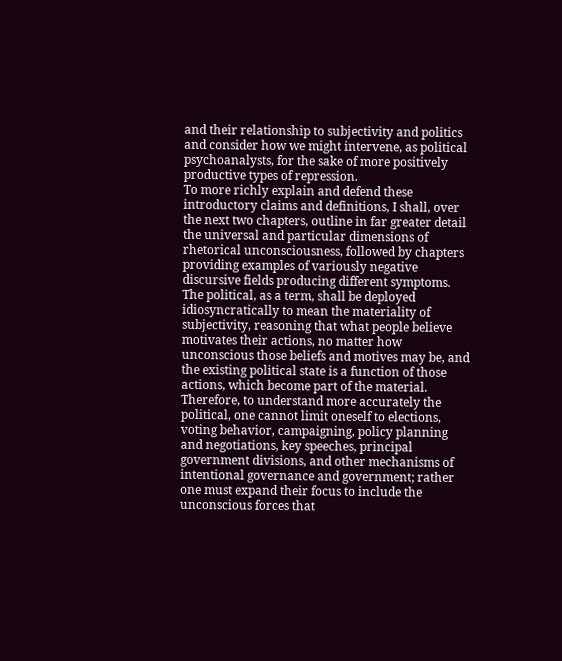and their relationship to subjectivity and politics and consider how we might intervene, as political psychoanalysts, for the sake of more positively productive types of repression.
To more richly explain and defend these introductory claims and definitions, I shall, over the next two chapters, outline in far greater detail the universal and particular dimensions of rhetorical unconsciousness, followed by chapters providing examples of variously negative discursive fields producing different symptoms. The political, as a term, shall be deployed idiosyncratically to mean the materiality of subjectivity, reasoning that what people believe motivates their actions, no matter how unconscious those beliefs and motives may be, and the existing political state is a function of those actions, which become part of the material. Therefore, to understand more accurately the political, one cannot limit oneself to elections, voting behavior, campaigning, policy planning and negotiations, key speeches, principal government divisions, and other mechanisms of intentional governance and government; rather one must expand their focus to include the unconscious forces that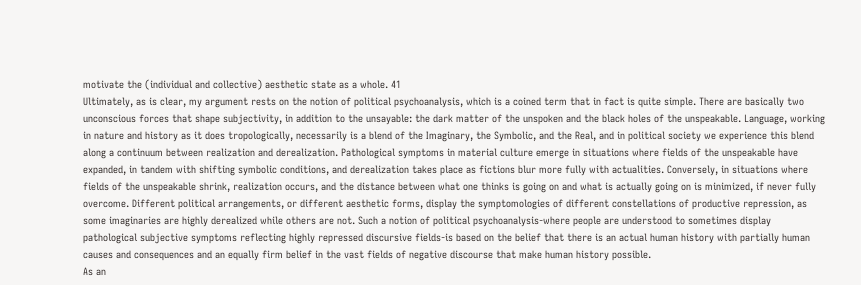motivate the (individual and collective) aesthetic state as a whole. 41
Ultimately, as is clear, my argument rests on the notion of political psychoanalysis, which is a coined term that in fact is quite simple. There are basically two unconscious forces that shape subjectivity, in addition to the unsayable: the dark matter of the unspoken and the black holes of the unspeakable. Language, working in nature and history as it does tropologically, necessarily is a blend of the Imaginary, the Symbolic, and the Real, and in political society we experience this blend along a continuum between realization and derealization. Pathological symptoms in material culture emerge in situations where fields of the unspeakable have expanded, in tandem with shifting symbolic conditions, and derealization takes place as fictions blur more fully with actualities. Conversely, in situations where fields of the unspeakable shrink, realization occurs, and the distance between what one thinks is going on and what is actually going on is minimized, if never fully overcome. Different political arrangements, or different aesthetic forms, display the symptomologies of different constellations of productive repression, as some imaginaries are highly derealized while others are not. Such a notion of political psychoanalysis-where people are understood to sometimes display pathological subjective symptoms reflecting highly repressed discursive fields-is based on the belief that there is an actual human history with partially human causes and consequences and an equally firm belief in the vast fields of negative discourse that make human history possible.
As an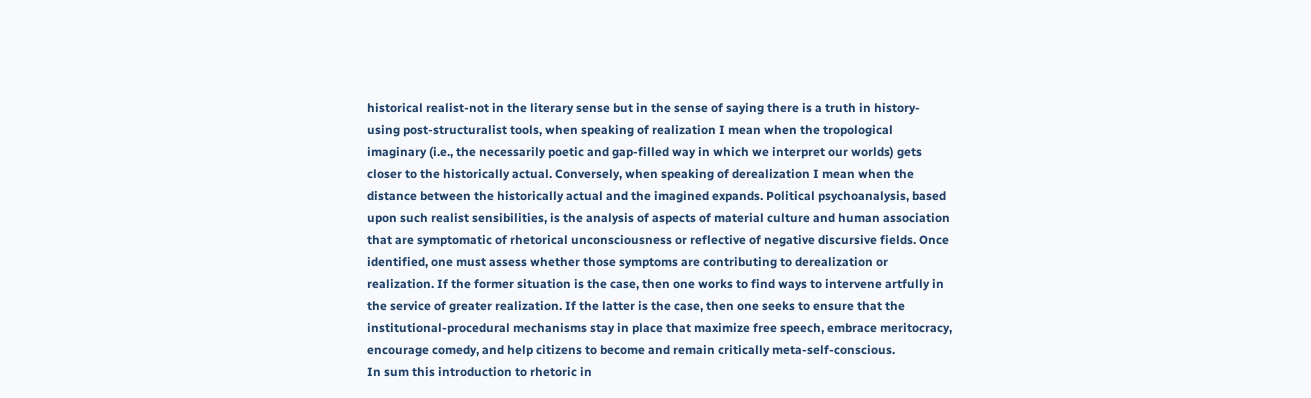historical realist-not in the literary sense but in the sense of saying there is a truth in history-using post-structuralist tools, when speaking of realization I mean when the tropological imaginary (i.e., the necessarily poetic and gap-filled way in which we interpret our worlds) gets closer to the historically actual. Conversely, when speaking of derealization I mean when the distance between the historically actual and the imagined expands. Political psychoanalysis, based upon such realist sensibilities, is the analysis of aspects of material culture and human association that are symptomatic of rhetorical unconsciousness or reflective of negative discursive fields. Once identified, one must assess whether those symptoms are contributing to derealization or realization. If the former situation is the case, then one works to find ways to intervene artfully in the service of greater realization. If the latter is the case, then one seeks to ensure that the institutional-procedural mechanisms stay in place that maximize free speech, embrace meritocracy, encourage comedy, and help citizens to become and remain critically meta-self-conscious.
In sum this introduction to rhetoric in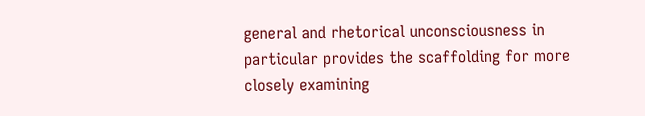general and rhetorical unconsciousness in particular provides the scaffolding for more closely examining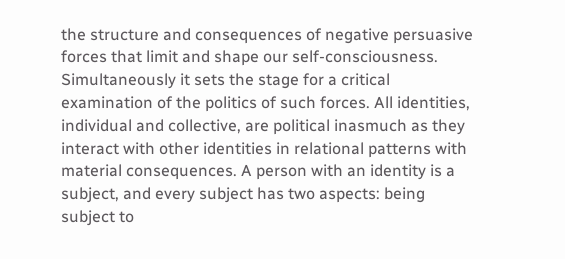the structure and consequences of negative persuasive forces that limit and shape our self-consciousness. Simultaneously it sets the stage for a critical examination of the politics of such forces. All identities, individual and collective, are political inasmuch as they interact with other identities in relational patterns with material consequences. A person with an identity is a subject, and every subject has two aspects: being subject to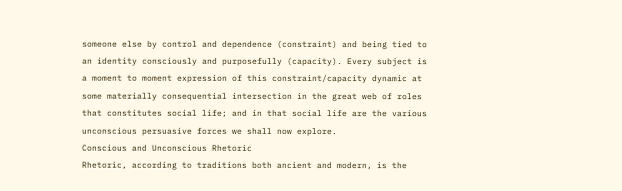someone else by control and dependence (constraint) and being tied to an identity consciously and purposefully (capacity). Every subject is a moment to moment expression of this constraint/capacity dynamic at some materially consequential intersection in the great web of roles that constitutes social life; and in that social life are the various unconscious persuasive forces we shall now explore.
Conscious and Unconscious Rhetoric
Rhetoric, according to traditions both ancient and modern, is the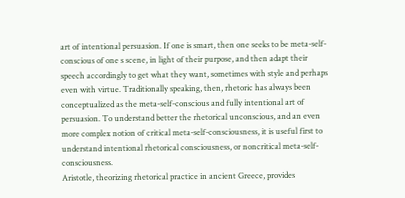art of intentional persuasion. If one is smart, then one seeks to be meta-self-conscious of one s scene, in light of their purpose, and then adapt their speech accordingly to get what they want, sometimes with style and perhaps even with virtue. Traditionally speaking, then, rhetoric has always been conceptualized as the meta-self-conscious and fully intentional art of persuasion. To understand better the rhetorical unconscious, and an even more complex notion of critical meta-self-consciousness, it is useful first to understand intentional rhetorical consciousness, or noncritical meta-self-consciousness.
Aristotle, theorizing rhetorical practice in ancient Greece, provides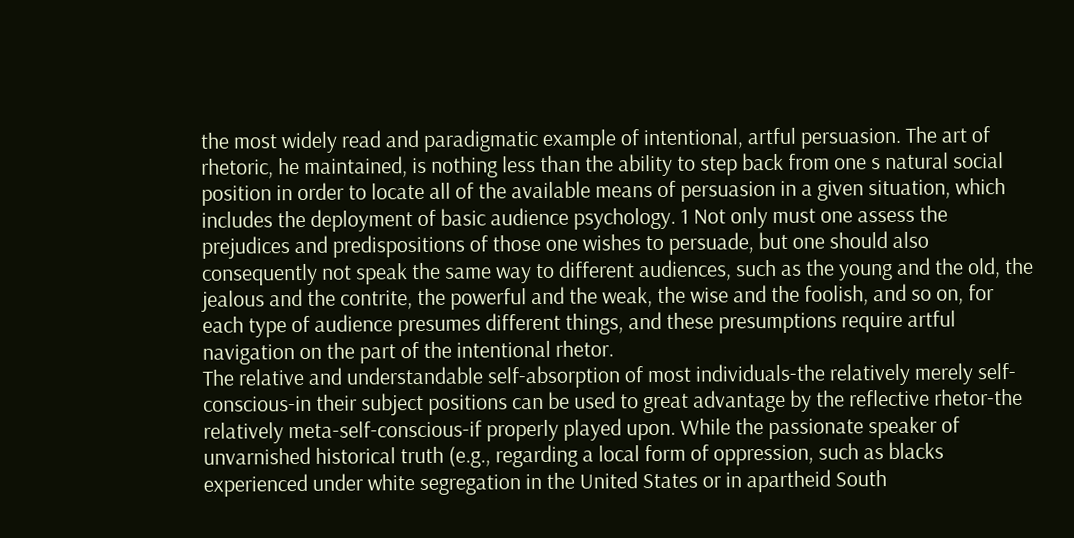the most widely read and paradigmatic example of intentional, artful persuasion. The art of rhetoric, he maintained, is nothing less than the ability to step back from one s natural social position in order to locate all of the available means of persuasion in a given situation, which includes the deployment of basic audience psychology. 1 Not only must one assess the prejudices and predispositions of those one wishes to persuade, but one should also consequently not speak the same way to different audiences, such as the young and the old, the jealous and the contrite, the powerful and the weak, the wise and the foolish, and so on, for each type of audience presumes different things, and these presumptions require artful navigation on the part of the intentional rhetor.
The relative and understandable self-absorption of most individuals-the relatively merely self-conscious-in their subject positions can be used to great advantage by the reflective rhetor-the relatively meta-self-conscious-if properly played upon. While the passionate speaker of unvarnished historical truth (e.g., regarding a local form of oppression, such as blacks experienced under white segregation in the United States or in apartheid South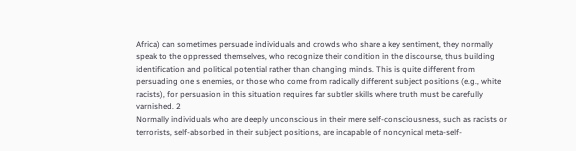Africa) can sometimes persuade individuals and crowds who share a key sentiment, they normally speak to the oppressed themselves, who recognize their condition in the discourse, thus building identification and political potential rather than changing minds. This is quite different from persuading one s enemies, or those who come from radically different subject positions (e.g., white racists), for persuasion in this situation requires far subtler skills where truth must be carefully varnished. 2
Normally individuals who are deeply unconscious in their mere self-consciousness, such as racists or terrorists, self-absorbed in their subject positions, are incapable of noncynical meta-self-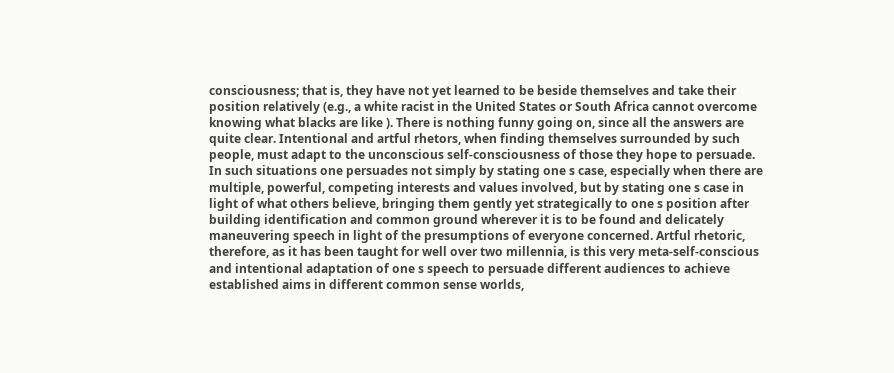consciousness; that is, they have not yet learned to be beside themselves and take their position relatively (e.g., a white racist in the United States or South Africa cannot overcome knowing what blacks are like ). There is nothing funny going on, since all the answers are quite clear. Intentional and artful rhetors, when finding themselves surrounded by such people, must adapt to the unconscious self-consciousness of those they hope to persuade. In such situations one persuades not simply by stating one s case, especially when there are multiple, powerful, competing interests and values involved, but by stating one s case in light of what others believe, bringing them gently yet strategically to one s position after building identification and common ground wherever it is to be found and delicately maneuvering speech in light of the presumptions of everyone concerned. Artful rhetoric, therefore, as it has been taught for well over two millennia, is this very meta-self-conscious and intentional adaptation of one s speech to persuade different audiences to achieve established aims in different common sense worlds,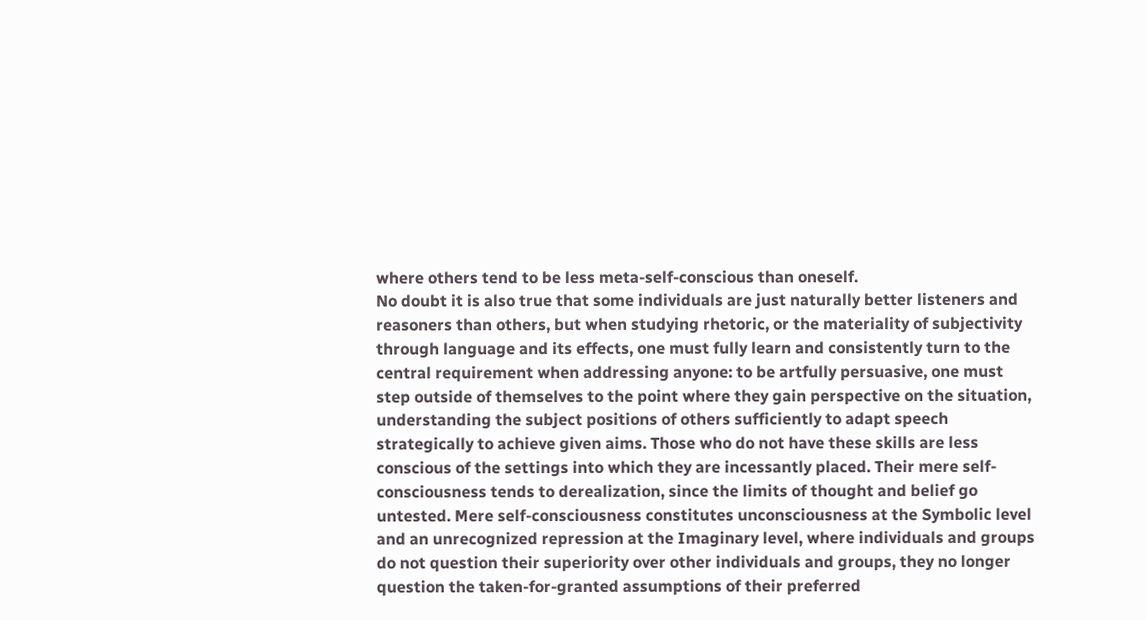where others tend to be less meta-self-conscious than oneself.
No doubt it is also true that some individuals are just naturally better listeners and reasoners than others, but when studying rhetoric, or the materiality of subjectivity through language and its effects, one must fully learn and consistently turn to the central requirement when addressing anyone: to be artfully persuasive, one must step outside of themselves to the point where they gain perspective on the situation, understanding the subject positions of others sufficiently to adapt speech strategically to achieve given aims. Those who do not have these skills are less conscious of the settings into which they are incessantly placed. Their mere self-consciousness tends to derealization, since the limits of thought and belief go untested. Mere self-consciousness constitutes unconsciousness at the Symbolic level and an unrecognized repression at the Imaginary level, where individuals and groups do not question their superiority over other individuals and groups, they no longer question the taken-for-granted assumptions of their preferred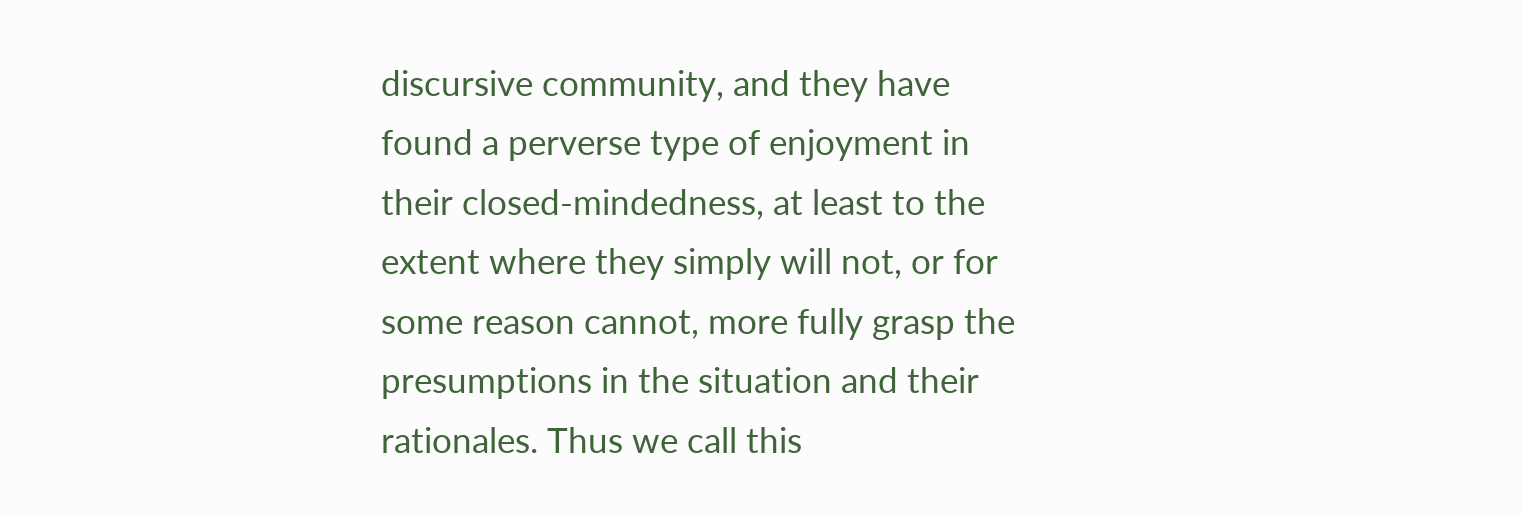discursive community, and they have found a perverse type of enjoyment in their closed-mindedness, at least to the extent where they simply will not, or for some reason cannot, more fully grasp the presumptions in the situation and their rationales. Thus we call this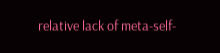relative lack of meta-self-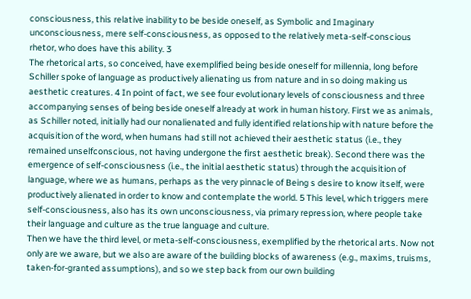consciousness, this relative inability to be beside oneself, as Symbolic and Imaginary unconsciousness, mere self-consciousness, as opposed to the relatively meta-self-conscious rhetor, who does have this ability. 3
The rhetorical arts, so conceived, have exemplified being beside oneself for millennia, long before Schiller spoke of language as productively alienating us from nature and in so doing making us aesthetic creatures. 4 In point of fact, we see four evolutionary levels of consciousness and three accompanying senses of being beside oneself already at work in human history. First we as animals, as Schiller noted, initially had our nonalienated and fully identified relationship with nature before the acquisition of the word, when humans had still not achieved their aesthetic status (i.e., they remained unselfconscious, not having undergone the first aesthetic break). Second there was the emergence of self-consciousness (i.e., the initial aesthetic status) through the acquisition of language, where we as humans, perhaps as the very pinnacle of Being s desire to know itself, were productively alienated in order to know and contemplate the world. 5 This level, which triggers mere self-consciousness, also has its own unconsciousness, via primary repression, where people take their language and culture as the true language and culture.
Then we have the third level, or meta-self-consciousness, exemplified by the rhetorical arts. Now not only are we aware, but we also are aware of the building blocks of awareness (e.g., maxims, truisms, taken-for-granted assumptions), and so we step back from our own building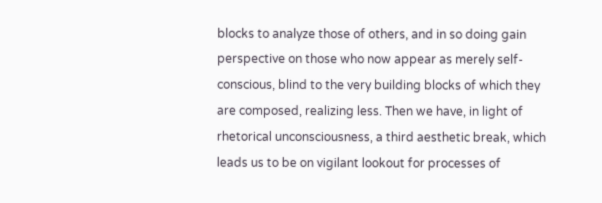blocks to analyze those of others, and in so doing gain perspective on those who now appear as merely self-conscious, blind to the very building blocks of which they are composed, realizing less. Then we have, in light of rhetorical unconsciousness, a third aesthetic break, which leads us to be on vigilant lookout for processes of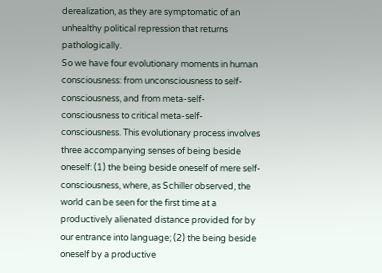derealization, as they are symptomatic of an unhealthy political repression that returns pathologically.
So we have four evolutionary moments in human consciousness: from unconsciousness to self-consciousness, and from meta-self-consciousness to critical meta-self-consciousness. This evolutionary process involves three accompanying senses of being beside oneself: (1) the being beside oneself of mere self-consciousness, where, as Schiller observed, the world can be seen for the first time at a productively alienated distance provided for by our entrance into language; (2) the being beside oneself by a productive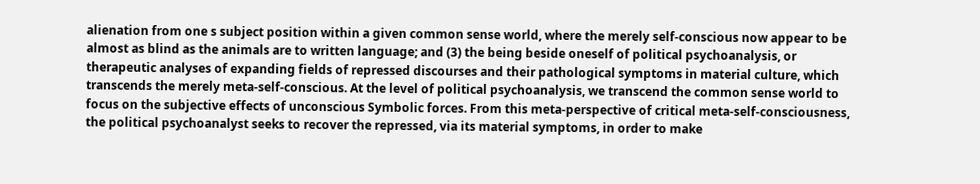alienation from one s subject position within a given common sense world, where the merely self-conscious now appear to be almost as blind as the animals are to written language; and (3) the being beside oneself of political psychoanalysis, or therapeutic analyses of expanding fields of repressed discourses and their pathological symptoms in material culture, which transcends the merely meta-self-conscious. At the level of political psychoanalysis, we transcend the common sense world to focus on the subjective effects of unconscious Symbolic forces. From this meta-perspective of critical meta-self-consciousness, the political psychoanalyst seeks to recover the repressed, via its material symptoms, in order to make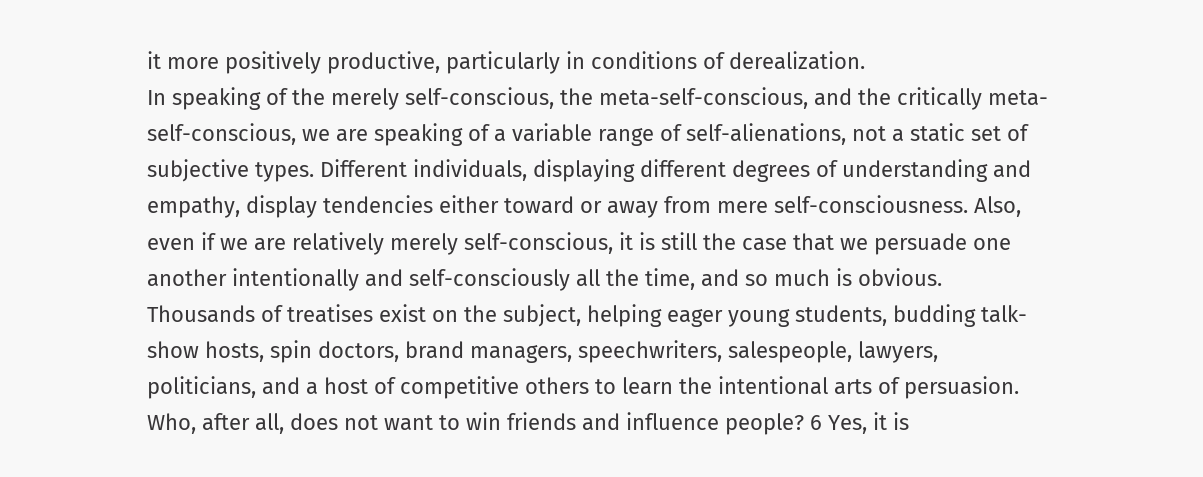it more positively productive, particularly in conditions of derealization.
In speaking of the merely self-conscious, the meta-self-conscious, and the critically meta-self-conscious, we are speaking of a variable range of self-alienations, not a static set of subjective types. Different individuals, displaying different degrees of understanding and empathy, display tendencies either toward or away from mere self-consciousness. Also, even if we are relatively merely self-conscious, it is still the case that we persuade one another intentionally and self-consciously all the time, and so much is obvious. Thousands of treatises exist on the subject, helping eager young students, budding talk-show hosts, spin doctors, brand managers, speechwriters, salespeople, lawyers, politicians, and a host of competitive others to learn the intentional arts of persuasion. Who, after all, does not want to win friends and influence people? 6 Yes, it is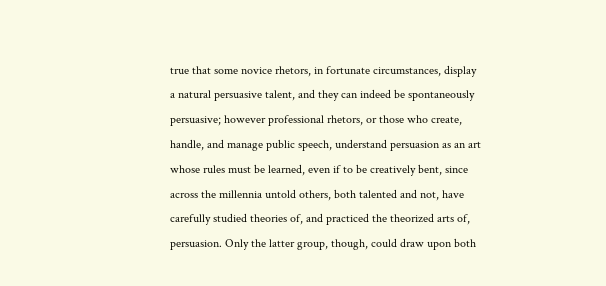true that some novice rhetors, in fortunate circumstances, display a natural persuasive talent, and they can indeed be spontaneously persuasive; however professional rhetors, or those who create, handle, and manage public speech, understand persuasion as an art whose rules must be learned, even if to be creatively bent, since across the millennia untold others, both talented and not, have carefully studied theories of, and practiced the theorized arts of, persuasion. Only the latter group, though, could draw upon both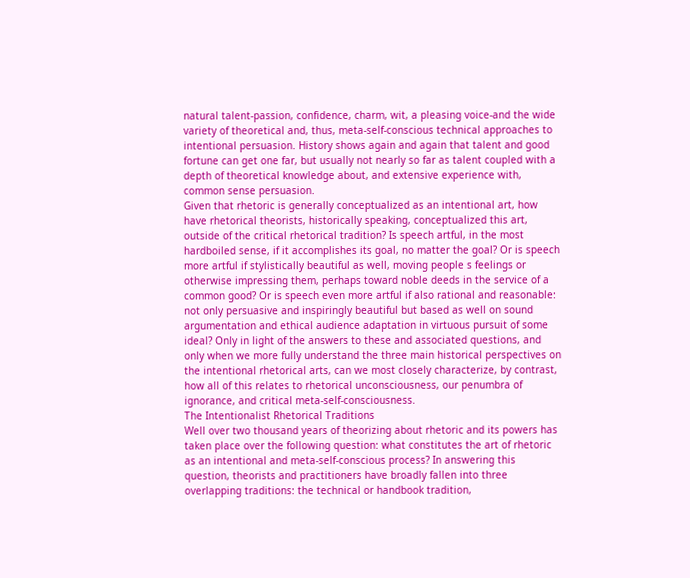natural talent-passion, confidence, charm, wit, a pleasing voice-and the wide variety of theoretical and, thus, meta-self-conscious technical approaches to intentional persuasion. History shows again and again that talent and good fortune can get one far, but usually not nearly so far as talent coupled with a depth of theoretical knowledge about, and extensive experience with, common sense persuasion.
Given that rhetoric is generally conceptualized as an intentional art, how have rhetorical theorists, historically speaking, conceptualized this art, outside of the critical rhetorical tradition? Is speech artful, in the most hardboiled sense, if it accomplishes its goal, no matter the goal? Or is speech more artful if stylistically beautiful as well, moving people s feelings or otherwise impressing them, perhaps toward noble deeds in the service of a common good? Or is speech even more artful if also rational and reasonable: not only persuasive and inspiringly beautiful but based as well on sound argumentation and ethical audience adaptation in virtuous pursuit of some ideal? Only in light of the answers to these and associated questions, and only when we more fully understand the three main historical perspectives on the intentional rhetorical arts, can we most closely characterize, by contrast, how all of this relates to rhetorical unconsciousness, our penumbra of ignorance, and critical meta-self-consciousness.
The Intentionalist Rhetorical Traditions
Well over two thousand years of theorizing about rhetoric and its powers has taken place over the following question: what constitutes the art of rhetoric as an intentional and meta-self-conscious process? In answering this question, theorists and practitioners have broadly fallen into three overlapping traditions: the technical or handbook tradition,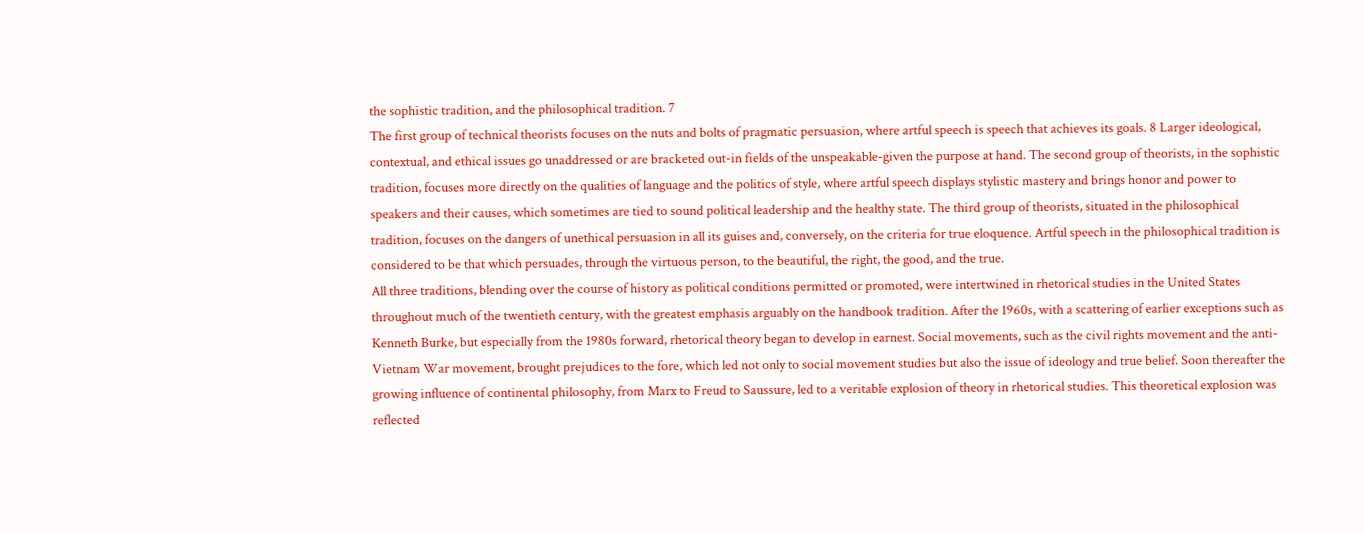the sophistic tradition, and the philosophical tradition. 7
The first group of technical theorists focuses on the nuts and bolts of pragmatic persuasion, where artful speech is speech that achieves its goals. 8 Larger ideological, contextual, and ethical issues go unaddressed or are bracketed out-in fields of the unspeakable-given the purpose at hand. The second group of theorists, in the sophistic tradition, focuses more directly on the qualities of language and the politics of style, where artful speech displays stylistic mastery and brings honor and power to speakers and their causes, which sometimes are tied to sound political leadership and the healthy state. The third group of theorists, situated in the philosophical tradition, focuses on the dangers of unethical persuasion in all its guises and, conversely, on the criteria for true eloquence. Artful speech in the philosophical tradition is considered to be that which persuades, through the virtuous person, to the beautiful, the right, the good, and the true.
All three traditions, blending over the course of history as political conditions permitted or promoted, were intertwined in rhetorical studies in the United States throughout much of the twentieth century, with the greatest emphasis arguably on the handbook tradition. After the 1960s, with a scattering of earlier exceptions such as Kenneth Burke, but especially from the 1980s forward, rhetorical theory began to develop in earnest. Social movements, such as the civil rights movement and the anti-Vietnam War movement, brought prejudices to the fore, which led not only to social movement studies but also the issue of ideology and true belief. Soon thereafter the growing influence of continental philosophy, from Marx to Freud to Saussure, led to a veritable explosion of theory in rhetorical studies. This theoretical explosion was reflected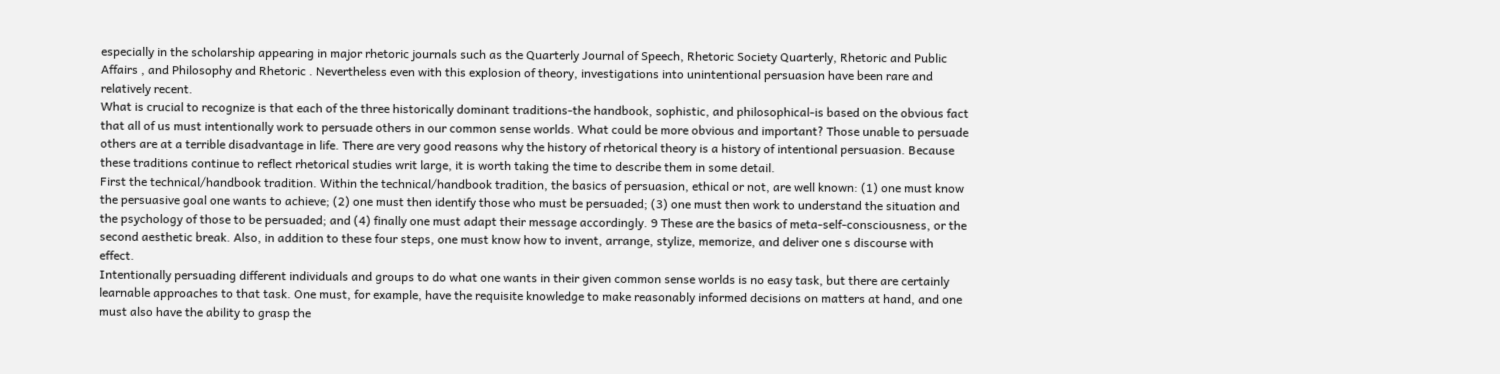especially in the scholarship appearing in major rhetoric journals such as the Quarterly Journal of Speech, Rhetoric Society Quarterly, Rhetoric and Public Affairs , and Philosophy and Rhetoric . Nevertheless even with this explosion of theory, investigations into unintentional persuasion have been rare and relatively recent.
What is crucial to recognize is that each of the three historically dominant traditions-the handbook, sophistic, and philosophical-is based on the obvious fact that all of us must intentionally work to persuade others in our common sense worlds. What could be more obvious and important? Those unable to persuade others are at a terrible disadvantage in life. There are very good reasons why the history of rhetorical theory is a history of intentional persuasion. Because these traditions continue to reflect rhetorical studies writ large, it is worth taking the time to describe them in some detail.
First the technical/handbook tradition. Within the technical/handbook tradition, the basics of persuasion, ethical or not, are well known: (1) one must know the persuasive goal one wants to achieve; (2) one must then identify those who must be persuaded; (3) one must then work to understand the situation and the psychology of those to be persuaded; and (4) finally one must adapt their message accordingly. 9 These are the basics of meta-self-consciousness, or the second aesthetic break. Also, in addition to these four steps, one must know how to invent, arrange, stylize, memorize, and deliver one s discourse with effect.
Intentionally persuading different individuals and groups to do what one wants in their given common sense worlds is no easy task, but there are certainly learnable approaches to that task. One must, for example, have the requisite knowledge to make reasonably informed decisions on matters at hand, and one must also have the ability to grasp the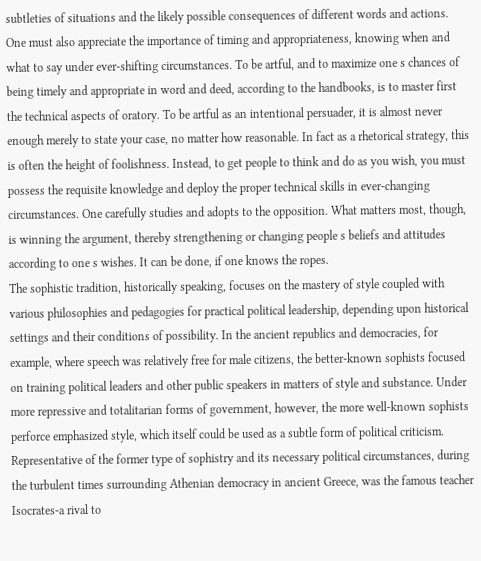subtleties of situations and the likely possible consequences of different words and actions. One must also appreciate the importance of timing and appropriateness, knowing when and what to say under ever-shifting circumstances. To be artful, and to maximize one s chances of being timely and appropriate in word and deed, according to the handbooks, is to master first the technical aspects of oratory. To be artful as an intentional persuader, it is almost never enough merely to state your case, no matter how reasonable. In fact as a rhetorical strategy, this is often the height of foolishness. Instead, to get people to think and do as you wish, you must possess the requisite knowledge and deploy the proper technical skills in ever-changing circumstances. One carefully studies and adopts to the opposition. What matters most, though, is winning the argument, thereby strengthening or changing people s beliefs and attitudes according to one s wishes. It can be done, if one knows the ropes.
The sophistic tradition, historically speaking, focuses on the mastery of style coupled with various philosophies and pedagogies for practical political leadership, depending upon historical settings and their conditions of possibility. In the ancient republics and democracies, for example, where speech was relatively free for male citizens, the better-known sophists focused on training political leaders and other public speakers in matters of style and substance. Under more repressive and totalitarian forms of government, however, the more well-known sophists perforce emphasized style, which itself could be used as a subtle form of political criticism. Representative of the former type of sophistry and its necessary political circumstances, during the turbulent times surrounding Athenian democracy in ancient Greece, was the famous teacher Isocrates-a rival to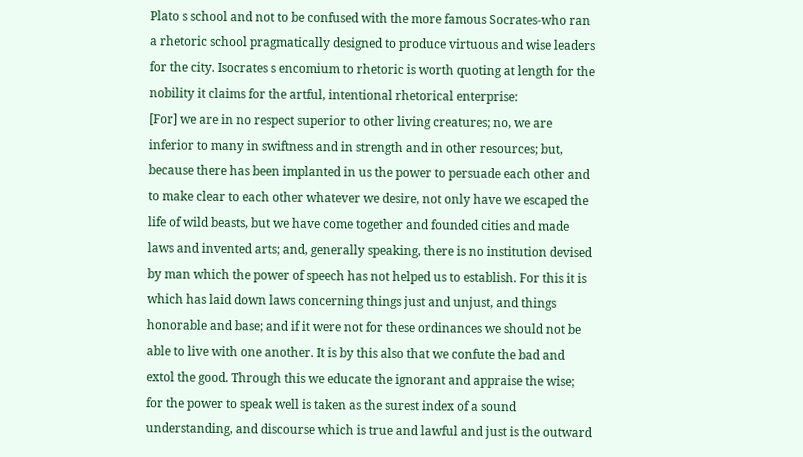Plato s school and not to be confused with the more famous Socrates-who ran a rhetoric school pragmatically designed to produce virtuous and wise leaders for the city. Isocrates s encomium to rhetoric is worth quoting at length for the nobility it claims for the artful, intentional rhetorical enterprise:
[For] we are in no respect superior to other living creatures; no, we are inferior to many in swiftness and in strength and in other resources; but, because there has been implanted in us the power to persuade each other and to make clear to each other whatever we desire, not only have we escaped the life of wild beasts, but we have come together and founded cities and made laws and invented arts; and, generally speaking, there is no institution devised by man which the power of speech has not helped us to establish. For this it is which has laid down laws concerning things just and unjust, and things honorable and base; and if it were not for these ordinances we should not be able to live with one another. It is by this also that we confute the bad and extol the good. Through this we educate the ignorant and appraise the wise; for the power to speak well is taken as the surest index of a sound understanding, and discourse which is true and lawful and just is the outward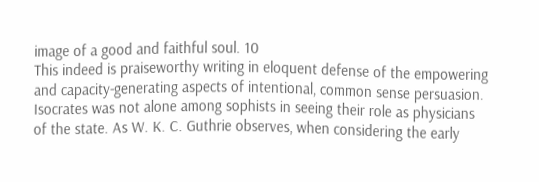image of a good and faithful soul. 10
This indeed is praiseworthy writing in eloquent defense of the empowering and capacity-generating aspects of intentional, common sense persuasion.
Isocrates was not alone among sophists in seeing their role as physicians of the state. As W. K. C. Guthrie observes, when considering the early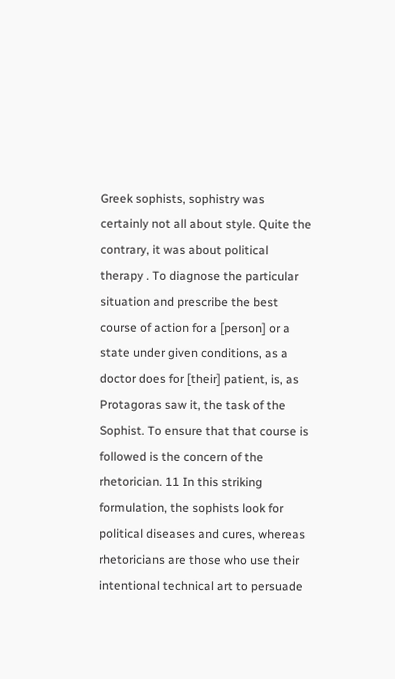Greek sophists, sophistry was certainly not all about style. Quite the contrary, it was about political therapy . To diagnose the particular situation and prescribe the best course of action for a [person] or a state under given conditions, as a doctor does for [their] patient, is, as Protagoras saw it, the task of the Sophist. To ensure that that course is followed is the concern of the rhetorician. 11 In this striking formulation, the sophists look for political diseases and cures, whereas rhetoricians are those who use their intentional technical art to persuade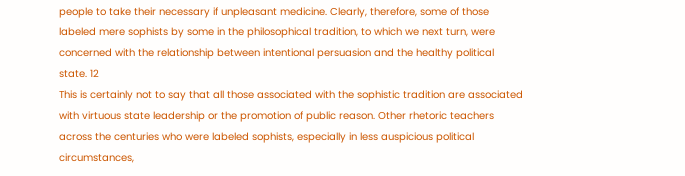people to take their necessary if unpleasant medicine. Clearly, therefore, some of those labeled mere sophists by some in the philosophical tradition, to which we next turn, were concerned with the relationship between intentional persuasion and the healthy political state. 12
This is certainly not to say that all those associated with the sophistic tradition are associated with virtuous state leadership or the promotion of public reason. Other rhetoric teachers across the centuries who were labeled sophists, especially in less auspicious political circumstances,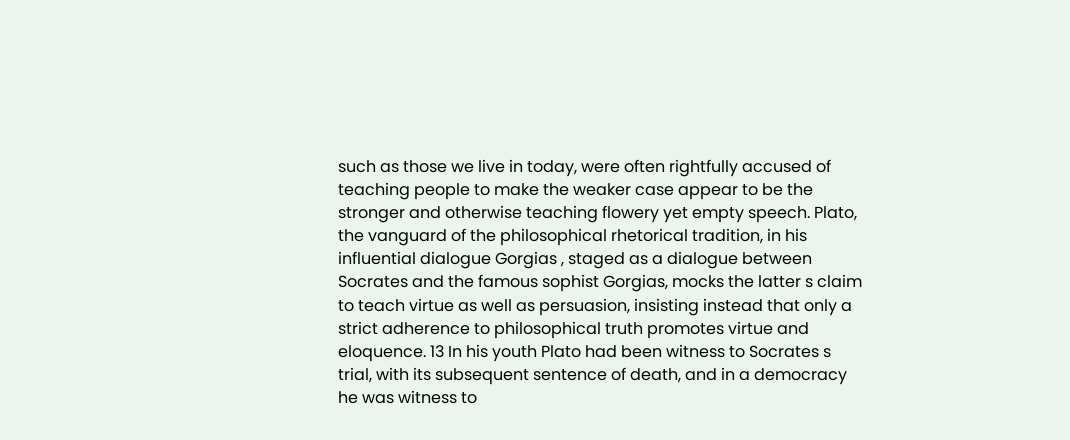such as those we live in today, were often rightfully accused of teaching people to make the weaker case appear to be the stronger and otherwise teaching flowery yet empty speech. Plato, the vanguard of the philosophical rhetorical tradition, in his influential dialogue Gorgias , staged as a dialogue between Socrates and the famous sophist Gorgias, mocks the latter s claim to teach virtue as well as persuasion, insisting instead that only a strict adherence to philosophical truth promotes virtue and eloquence. 13 In his youth Plato had been witness to Socrates s trial, with its subsequent sentence of death, and in a democracy he was witness to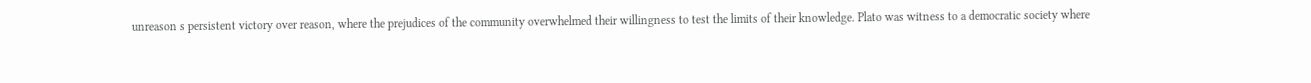unreason s persistent victory over reason, where the prejudices of the community overwhelmed their willingness to test the limits of their knowledge. Plato was witness to a democratic society where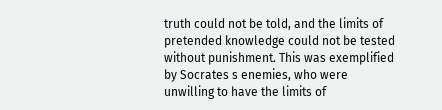truth could not be told, and the limits of pretended knowledge could not be tested without punishment. This was exemplified by Socrates s enemies, who were unwilling to have the limits of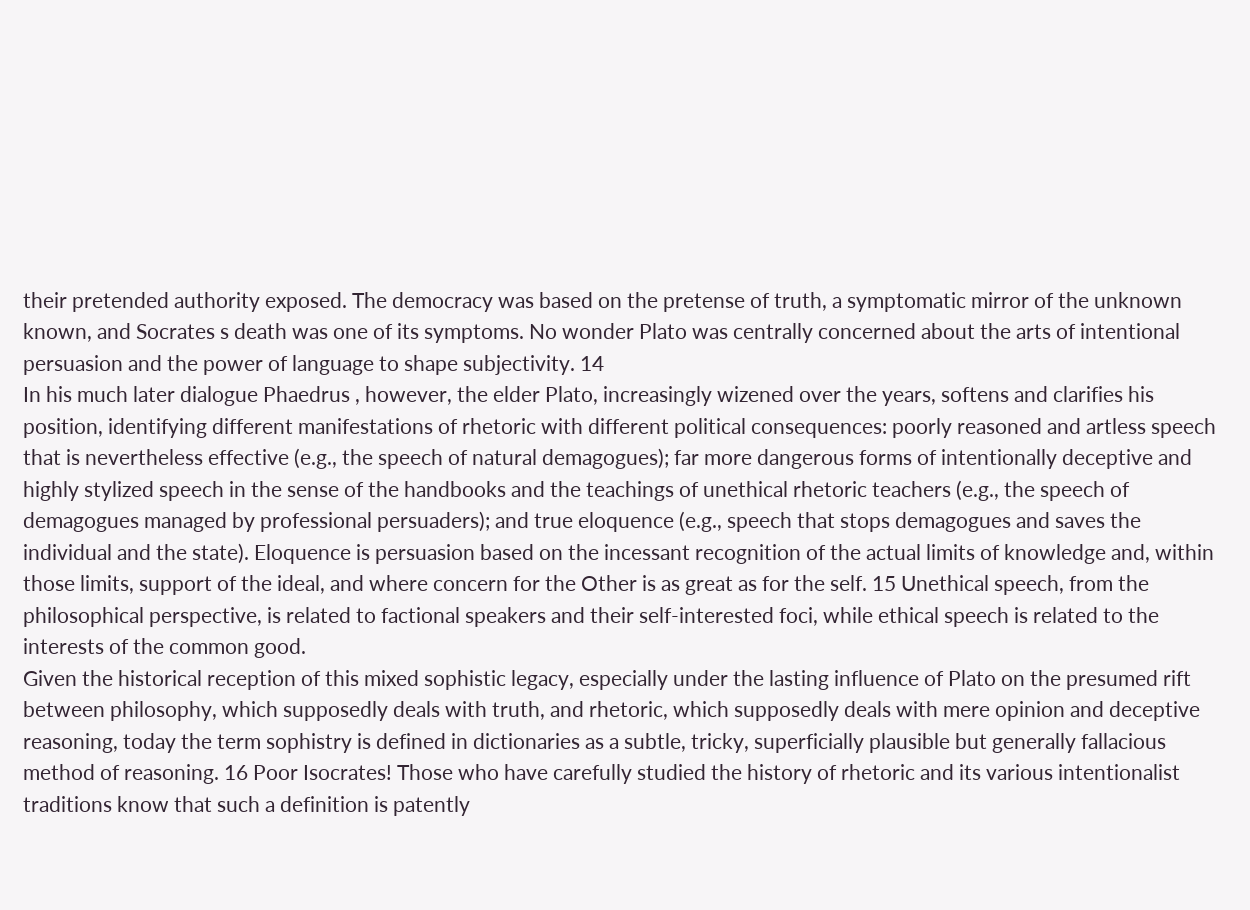their pretended authority exposed. The democracy was based on the pretense of truth, a symptomatic mirror of the unknown known, and Socrates s death was one of its symptoms. No wonder Plato was centrally concerned about the arts of intentional persuasion and the power of language to shape subjectivity. 14
In his much later dialogue Phaedrus , however, the elder Plato, increasingly wizened over the years, softens and clarifies his position, identifying different manifestations of rhetoric with different political consequences: poorly reasoned and artless speech that is nevertheless effective (e.g., the speech of natural demagogues); far more dangerous forms of intentionally deceptive and highly stylized speech in the sense of the handbooks and the teachings of unethical rhetoric teachers (e.g., the speech of demagogues managed by professional persuaders); and true eloquence (e.g., speech that stops demagogues and saves the individual and the state). Eloquence is persuasion based on the incessant recognition of the actual limits of knowledge and, within those limits, support of the ideal, and where concern for the Other is as great as for the self. 15 Unethical speech, from the philosophical perspective, is related to factional speakers and their self-interested foci, while ethical speech is related to the interests of the common good.
Given the historical reception of this mixed sophistic legacy, especially under the lasting influence of Plato on the presumed rift between philosophy, which supposedly deals with truth, and rhetoric, which supposedly deals with mere opinion and deceptive reasoning, today the term sophistry is defined in dictionaries as a subtle, tricky, superficially plausible but generally fallacious method of reasoning. 16 Poor Isocrates! Those who have carefully studied the history of rhetoric and its various intentionalist traditions know that such a definition is patently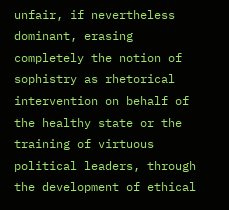unfair, if nevertheless dominant, erasing completely the notion of sophistry as rhetorical intervention on behalf of the healthy state or the training of virtuous political leaders, through the development of ethical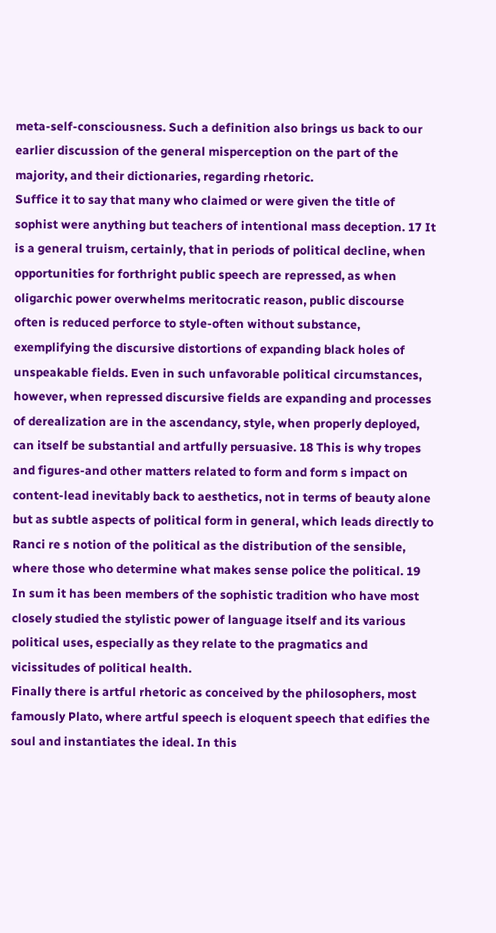meta-self-consciousness. Such a definition also brings us back to our earlier discussion of the general misperception on the part of the majority, and their dictionaries, regarding rhetoric.
Suffice it to say that many who claimed or were given the title of sophist were anything but teachers of intentional mass deception. 17 It is a general truism, certainly, that in periods of political decline, when opportunities for forthright public speech are repressed, as when oligarchic power overwhelms meritocratic reason, public discourse often is reduced perforce to style-often without substance, exemplifying the discursive distortions of expanding black holes of unspeakable fields. Even in such unfavorable political circumstances, however, when repressed discursive fields are expanding and processes of derealization are in the ascendancy, style, when properly deployed, can itself be substantial and artfully persuasive. 18 This is why tropes and figures-and other matters related to form and form s impact on content-lead inevitably back to aesthetics, not in terms of beauty alone but as subtle aspects of political form in general, which leads directly to Ranci re s notion of the political as the distribution of the sensible, where those who determine what makes sense police the political. 19 In sum it has been members of the sophistic tradition who have most closely studied the stylistic power of language itself and its various political uses, especially as they relate to the pragmatics and vicissitudes of political health.
Finally there is artful rhetoric as conceived by the philosophers, most famously Plato, where artful speech is eloquent speech that edifies the soul and instantiates the ideal. In this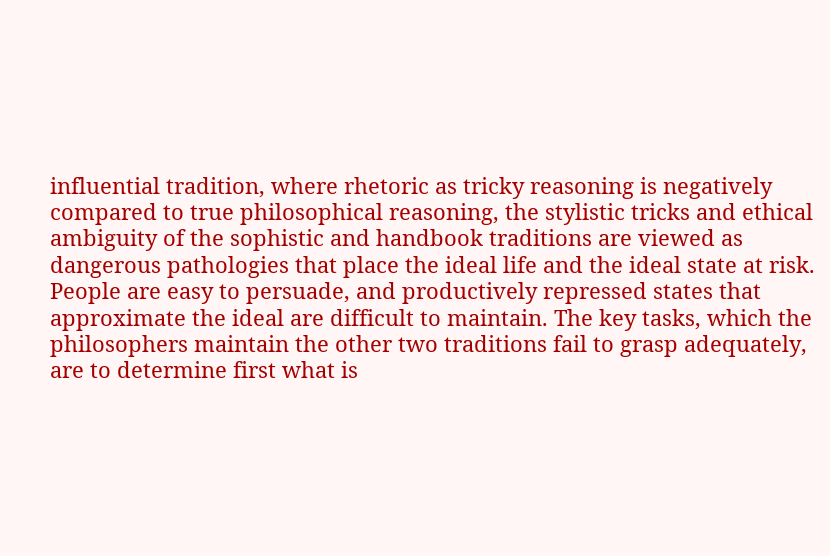influential tradition, where rhetoric as tricky reasoning is negatively compared to true philosophical reasoning, the stylistic tricks and ethical ambiguity of the sophistic and handbook traditions are viewed as dangerous pathologies that place the ideal life and the ideal state at risk. People are easy to persuade, and productively repressed states that approximate the ideal are difficult to maintain. The key tasks, which the philosophers maintain the other two traditions fail to grasp adequately, are to determine first what is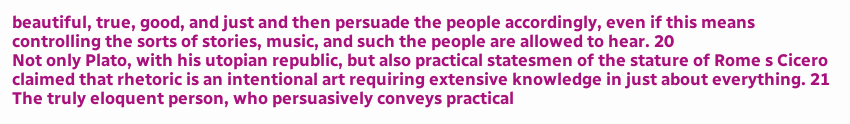beautiful, true, good, and just and then persuade the people accordingly, even if this means controlling the sorts of stories, music, and such the people are allowed to hear. 20
Not only Plato, with his utopian republic, but also practical statesmen of the stature of Rome s Cicero claimed that rhetoric is an intentional art requiring extensive knowledge in just about everything. 21 The truly eloquent person, who persuasively conveys practical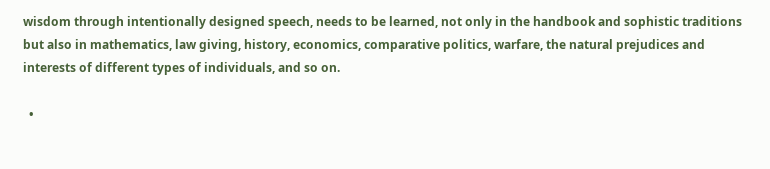wisdom through intentionally designed speech, needs to be learned, not only in the handbook and sophistic traditions but also in mathematics, law giving, history, economics, comparative politics, warfare, the natural prejudices and interests of different types of individuals, and so on.

  •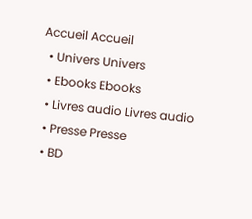Accueil Accueil
  • Univers Univers
  • Ebooks Ebooks
  • Livres audio Livres audio
  • Presse Presse
  • BD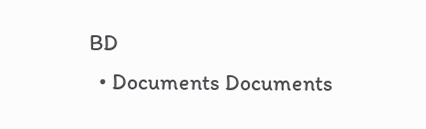BD
  • Documents Documents